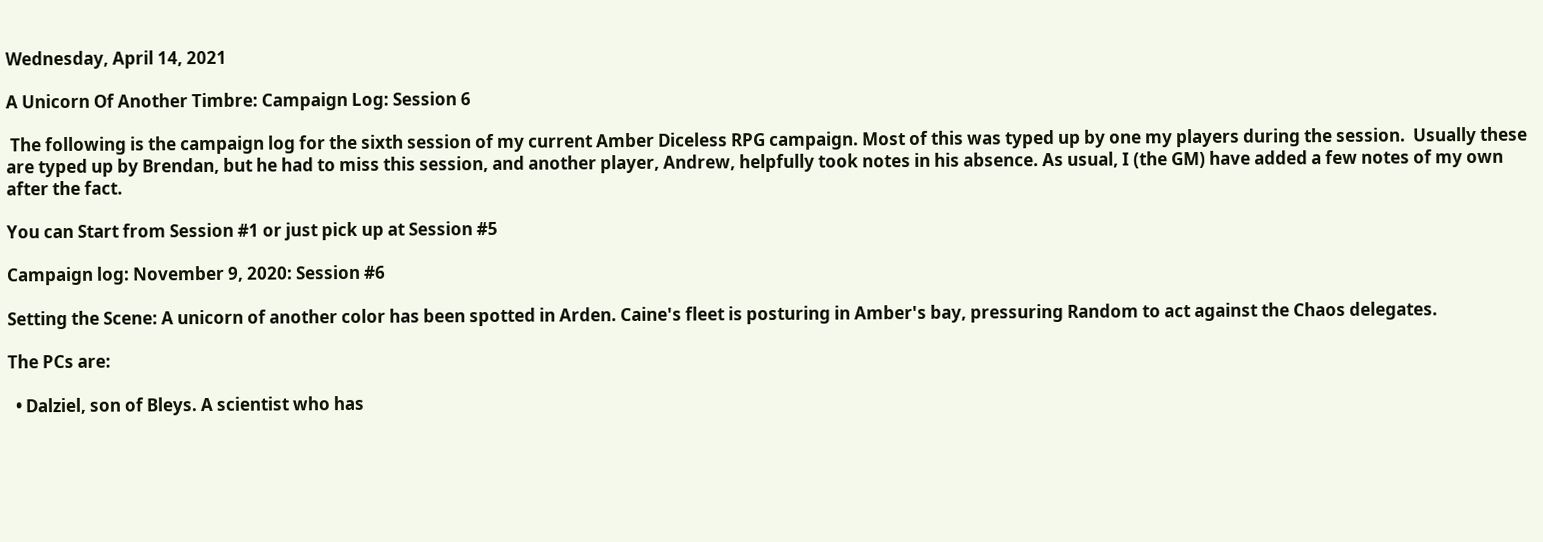Wednesday, April 14, 2021

A Unicorn Of Another Timbre: Campaign Log: Session 6

 The following is the campaign log for the sixth session of my current Amber Diceless RPG campaign. Most of this was typed up by one my players during the session.  Usually these are typed up by Brendan, but he had to miss this session, and another player, Andrew, helpfully took notes in his absence. As usual, I (the GM) have added a few notes of my own after the fact.

You can Start from Session #1 or just pick up at Session #5

Campaign log: November 9, 2020: Session #6

Setting the Scene: A unicorn of another color has been spotted in Arden. Caine's fleet is posturing in Amber's bay, pressuring Random to act against the Chaos delegates.

The PCs are:

  • Dalziel, son of Bleys. A scientist who has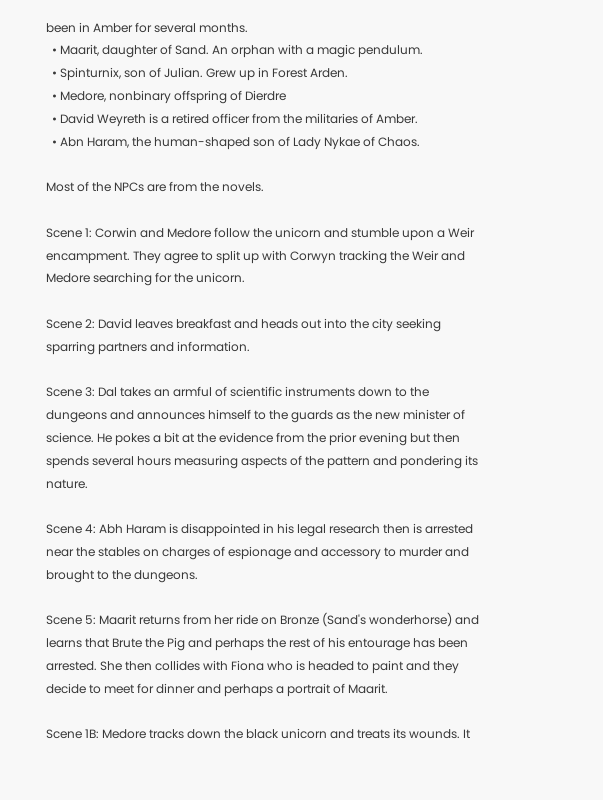been in Amber for several months.
  • Maarit, daughter of Sand. An orphan with a magic pendulum.
  • Spinturnix, son of Julian. Grew up in Forest Arden.
  • Medore, nonbinary offspring of Dierdre
  • David Weyreth is a retired officer from the militaries of Amber.
  • Abn Haram, the human-shaped son of Lady Nykae of Chaos.

Most of the NPCs are from the novels.

Scene 1: Corwin and Medore follow the unicorn and stumble upon a Weir encampment. They agree to split up with Corwyn tracking the Weir and Medore searching for the unicorn.

Scene 2: David leaves breakfast and heads out into the city seeking sparring partners and information.

Scene 3: Dal takes an armful of scientific instruments down to the dungeons and announces himself to the guards as the new minister of science. He pokes a bit at the evidence from the prior evening but then spends several hours measuring aspects of the pattern and pondering its nature.

Scene 4: Abh Haram is disappointed in his legal research then is arrested near the stables on charges of espionage and accessory to murder and brought to the dungeons.

Scene 5: Maarit returns from her ride on Bronze (Sand's wonderhorse) and learns that Brute the Pig and perhaps the rest of his entourage has been arrested. She then collides with Fiona who is headed to paint and they decide to meet for dinner and perhaps a portrait of Maarit.

Scene 1B: Medore tracks down the black unicorn and treats its wounds. It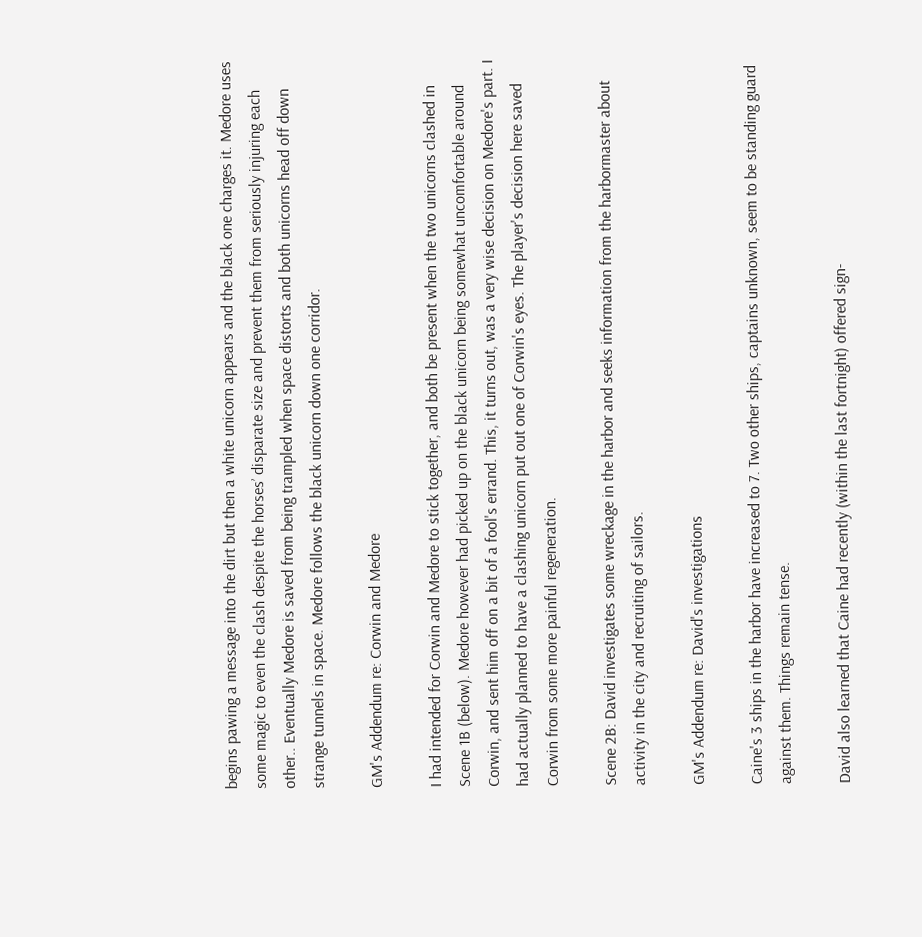begins pawing a message into the dirt but then a white unicorn appears and the black one charges it. Medore uses some magic to even the clash despite the horses’ disparate size and prevent them from seriously injuring each other.. Eventually Medore is saved from being trampled when space distorts and both unicorns head off down strange tunnels in space. Medore follows the black unicorn down one corridor.

GM's Addendum re: Corwin and Medore

I had intended for Corwin and Medore to stick together, and both be present when the two unicorns clashed in Scene 1B (below). Medore however had picked up on the black unicorn being somewhat uncomfortable around Corwin, and sent him off on a bit of a fool's errand. This, it turns out, was a very wise decision on Medore's part. I had actually planned to have a clashing unicorn put out one of Corwin's eyes. The player's decision here saved Corwin from some more painful regeneration.

Scene 2B: David investigates some wreckage in the harbor and seeks information from the harbormaster about activity in the city and recruiting of sailors.

GM's Addendum re: David's investigations

Caine's 3 ships in the harbor have increased to 7. Two other ships, captains unknown, seem to be standing guard against them. Things remain tense.

David also learned that Caine had recently (within the last fortnight) offered sign-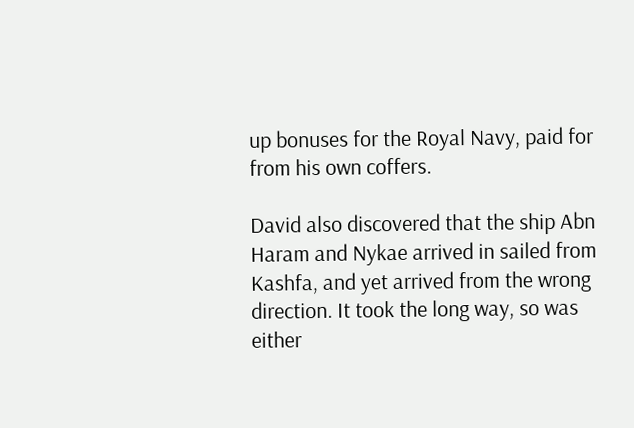up bonuses for the Royal Navy, paid for from his own coffers.

David also discovered that the ship Abn Haram and Nykae arrived in sailed from Kashfa, and yet arrived from the wrong direction. It took the long way, so was either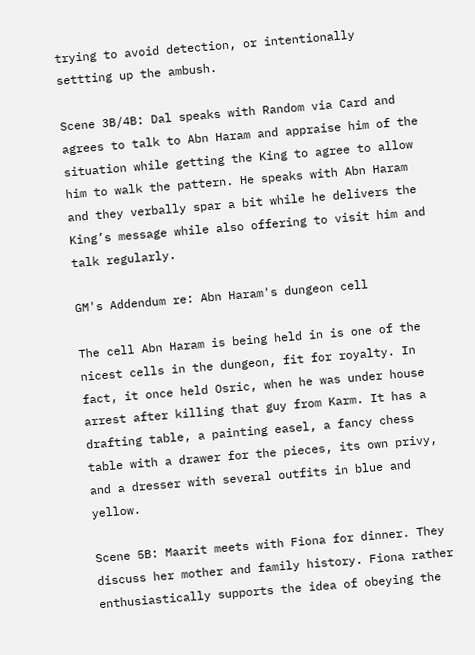trying to avoid detection, or intentionally settting up the ambush.

Scene 3B/4B: Dal speaks with Random via Card and agrees to talk to Abn Haram and appraise him of the situation while getting the King to agree to allow him to walk the pattern. He speaks with Abn Haram and they verbally spar a bit while he delivers the King’s message while also offering to visit him and talk regularly.

GM's Addendum re: Abn Haram's dungeon cell

The cell Abn Haram is being held in is one of the nicest cells in the dungeon, fit for royalty. In fact, it once held Osric, when he was under house arrest after killing that guy from Karm. It has a drafting table, a painting easel, a fancy chess table with a drawer for the pieces, its own privy, and a dresser with several outfits in blue and yellow.

Scene 5B: Maarit meets with Fiona for dinner. They discuss her mother and family history. Fiona rather enthusiastically supports the idea of obeying the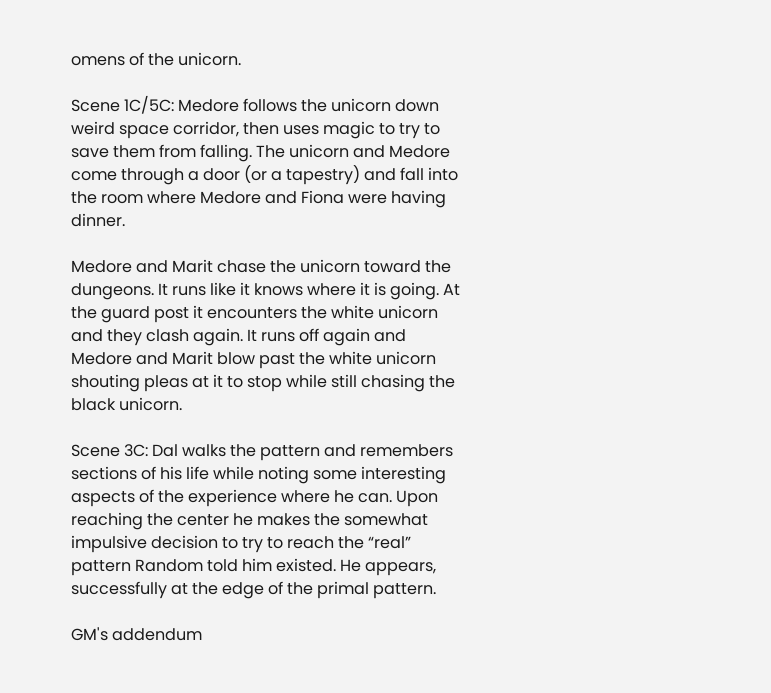omens of the unicorn.

Scene 1C/5C: Medore follows the unicorn down weird space corridor, then uses magic to try to save them from falling. The unicorn and Medore come through a door (or a tapestry) and fall into the room where Medore and Fiona were having dinner.

Medore and Marit chase the unicorn toward the dungeons. It runs like it knows where it is going. At the guard post it encounters the white unicorn and they clash again. It runs off again and Medore and Marit blow past the white unicorn shouting pleas at it to stop while still chasing the black unicorn.

Scene 3C: Dal walks the pattern and remembers sections of his life while noting some interesting aspects of the experience where he can. Upon reaching the center he makes the somewhat impulsive decision to try to reach the “real” pattern Random told him existed. He appears, successfully at the edge of the primal pattern.

GM's addendum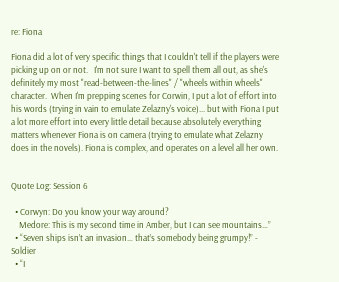re: Fiona

Fiona did a lot of very specific things that I couldn't tell if the players were picking up on or not.   I'm not sure I want to spell them all out, as she's definitely my most "read-between-the-lines" / "wheels within wheels" character.  When I'm prepping scenes for Corwin, I put a lot of effort into his words (trying in vain to emulate Zelazny's voice)... but with Fiona I put a lot more effort into every little detail because absolutely everything matters whenever Fiona is on camera (trying to emulate what Zelazny does in the novels). Fiona is complex, and operates on a level all her own.


Quote Log: Session 6

  • Corwyn: Do you know your way around?
    Medore: This is my second time in Amber, but I can see mountains…”
  • “Seven ships isn’t an invasion… that’s somebody being grumpy!” - Soldier
  • “I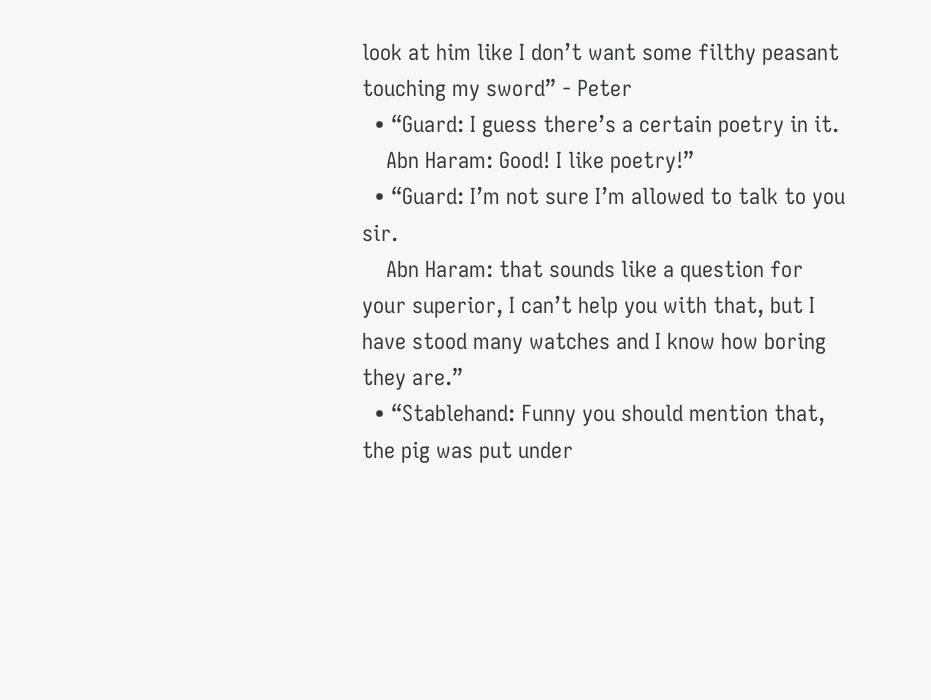look at him like I don’t want some filthy peasant touching my sword” - Peter
  • “Guard: I guess there’s a certain poetry in it.
    Abn Haram: Good! I like poetry!”
  • “Guard: I’m not sure I’m allowed to talk to you sir.
    Abn Haram: that sounds like a question for your superior, I can’t help you with that, but I have stood many watches and I know how boring they are.”
  • “Stablehand: Funny you should mention that, the pig was put under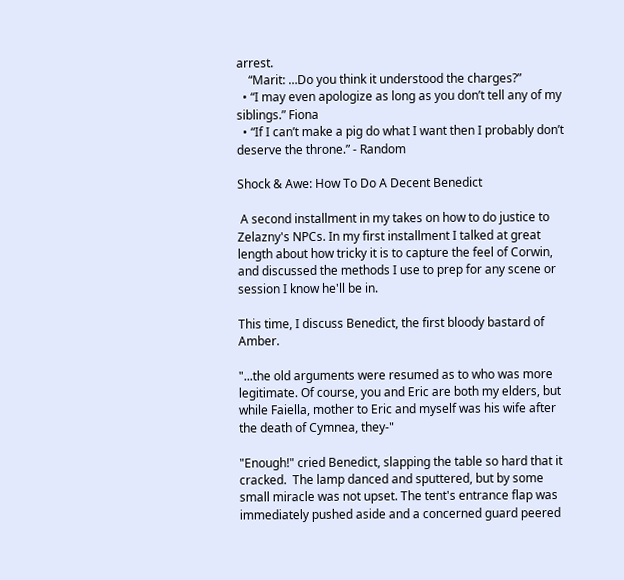arrest.
    “Marit: …Do you think it understood the charges?”
  • “I may even apologize as long as you don’t tell any of my siblings.” Fiona
  • “If I can’t make a pig do what I want then I probably don’t deserve the throne.” - Random

Shock & Awe: How To Do A Decent Benedict

 A second installment in my takes on how to do justice to Zelazny's NPCs. In my first installment I talked at great length about how tricky it is to capture the feel of Corwin, and discussed the methods I use to prep for any scene or session I know he'll be in.

This time, I discuss Benedict, the first bloody bastard of Amber.

"...the old arguments were resumed as to who was more legitimate. Of course, you and Eric are both my elders, but while Faiella, mother to Eric and myself was his wife after the death of Cymnea, they-"

"Enough!" cried Benedict, slapping the table so hard that it cracked.  The lamp danced and sputtered, but by some small miracle was not upset. The tent's entrance flap was immediately pushed aside and a concerned guard peered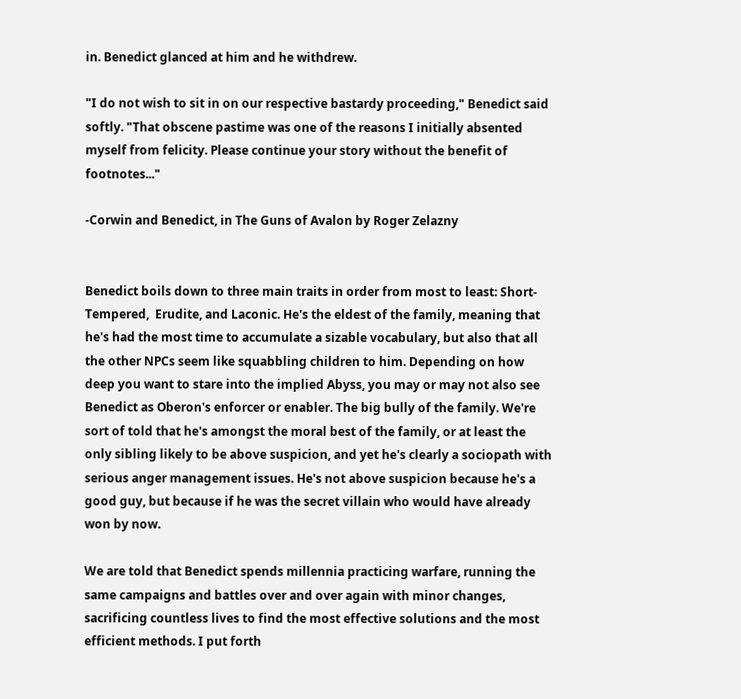in. Benedict glanced at him and he withdrew.

"I do not wish to sit in on our respective bastardy proceeding," Benedict said softly. "That obscene pastime was one of the reasons I initially absented myself from felicity. Please continue your story without the benefit of footnotes..."

-Corwin and Benedict, in The Guns of Avalon by Roger Zelazny


Benedict boils down to three main traits in order from most to least: Short-Tempered,  Erudite, and Laconic. He's the eldest of the family, meaning that he's had the most time to accumulate a sizable vocabulary, but also that all the other NPCs seem like squabbling children to him. Depending on how deep you want to stare into the implied Abyss, you may or may not also see Benedict as Oberon's enforcer or enabler. The big bully of the family. We're sort of told that he's amongst the moral best of the family, or at least the only sibling likely to be above suspicion, and yet he's clearly a sociopath with serious anger management issues. He's not above suspicion because he's a good guy, but because if he was the secret villain who would have already won by now.

We are told that Benedict spends millennia practicing warfare, running the same campaigns and battles over and over again with minor changes, sacrificing countless lives to find the most effective solutions and the most efficient methods. I put forth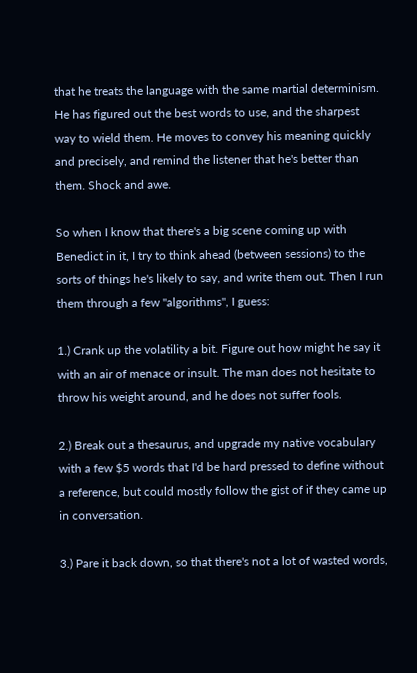that he treats the language with the same martial determinism. He has figured out the best words to use, and the sharpest way to wield them. He moves to convey his meaning quickly and precisely, and remind the listener that he's better than them. Shock and awe.

So when I know that there's a big scene coming up with Benedict in it, I try to think ahead (between sessions) to the sorts of things he's likely to say, and write them out. Then I run them through a few "algorithms", I guess:

1.) Crank up the volatility a bit. Figure out how might he say it with an air of menace or insult. The man does not hesitate to throw his weight around, and he does not suffer fools.

2.) Break out a thesaurus, and upgrade my native vocabulary with a few $5 words that I'd be hard pressed to define without a reference, but could mostly follow the gist of if they came up in conversation.

3.) Pare it back down, so that there's not a lot of wasted words,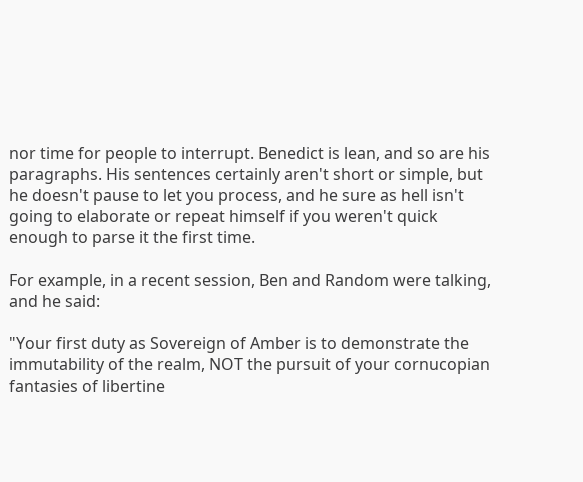nor time for people to interrupt. Benedict is lean, and so are his paragraphs. His sentences certainly aren't short or simple, but he doesn't pause to let you process, and he sure as hell isn't going to elaborate or repeat himself if you weren't quick enough to parse it the first time.

For example, in a recent session, Ben and Random were talking, and he said:

"Your first duty as Sovereign of Amber is to demonstrate the immutability of the realm, NOT the pursuit of your cornucopian fantasies of libertine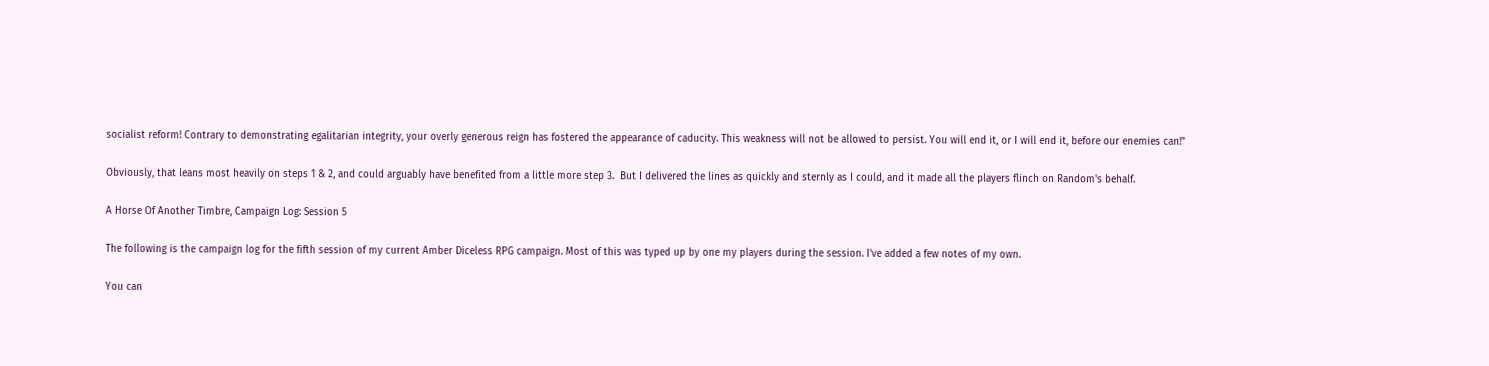socialist reform! Contrary to demonstrating egalitarian integrity, your overly generous reign has fostered the appearance of caducity. This weakness will not be allowed to persist. You will end it, or I will end it, before our enemies can!"

Obviously, that leans most heavily on steps 1 & 2, and could arguably have benefited from a little more step 3.  But I delivered the lines as quickly and sternly as I could, and it made all the players flinch on Random's behalf.

A Horse Of Another Timbre, Campaign Log: Session 5

The following is the campaign log for the fifth session of my current Amber Diceless RPG campaign. Most of this was typed up by one my players during the session. I've added a few notes of my own.

You can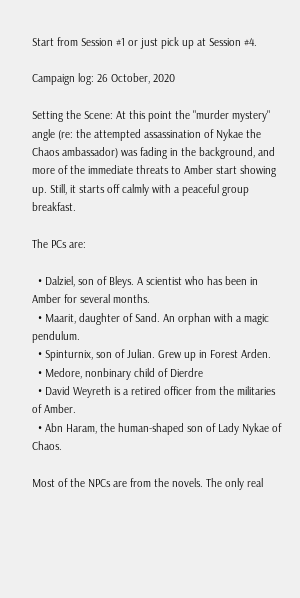Start from Session #1 or just pick up at Session #4.

Campaign log: 26 October, 2020

Setting the Scene: At this point the "murder mystery" angle (re: the attempted assassination of Nykae the Chaos ambassador) was fading in the background, and more of the immediate threats to Amber start showing up. Still, it starts off calmly with a peaceful group breakfast.

The PCs are:

  • Dalziel, son of Bleys. A scientist who has been in Amber for several months.
  • Maarit, daughter of Sand. An orphan with a magic pendulum.
  • Spinturnix, son of Julian. Grew up in Forest Arden.
  • Medore, nonbinary child of Dierdre
  • David Weyreth is a retired officer from the militaries of Amber.
  • Abn Haram, the human-shaped son of Lady Nykae of Chaos.

Most of the NPCs are from the novels. The only real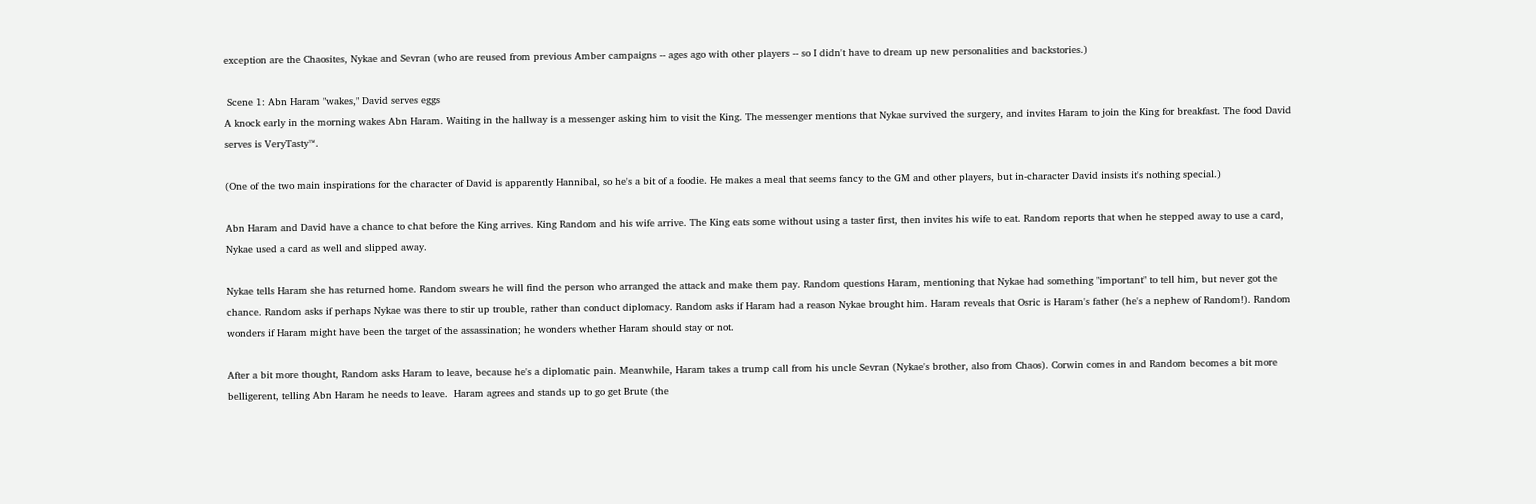exception are the Chaosites, Nykae and Sevran (who are reused from previous Amber campaigns -- ages ago with other players -- so I didn't have to dream up new personalities and backstories.)

 Scene 1: Abn Haram "wakes," David serves eggs
A knock early in the morning wakes Abn Haram. Waiting in the hallway is a messenger asking him to visit the King. The messenger mentions that Nykae survived the surgery, and invites Haram to join the King for breakfast. The food David serves is VeryTasty™.

(One of the two main inspirations for the character of David is apparently Hannibal, so he's a bit of a foodie. He makes a meal that seems fancy to the GM and other players, but in-character David insists it's nothing special.)

Abn Haram and David have a chance to chat before the King arrives. King Random and his wife arrive. The King eats some without using a taster first, then invites his wife to eat. Random reports that when he stepped away to use a card, Nykae used a card as well and slipped away.

Nykae tells Haram she has returned home. Random swears he will find the person who arranged the attack and make them pay. Random questions Haram, mentioning that Nykae had something "important" to tell him, but never got the chance. Random asks if perhaps Nykae was there to stir up trouble, rather than conduct diplomacy. Random asks if Haram had a reason Nykae brought him. Haram reveals that Osric is Haram's father (he's a nephew of Random!). Random wonders if Haram might have been the target of the assassination; he wonders whether Haram should stay or not.

After a bit more thought, Random asks Haram to leave, because he's a diplomatic pain. Meanwhile, Haram takes a trump call from his uncle Sevran (Nykae's brother, also from Chaos). Corwin comes in and Random becomes a bit more belligerent, telling Abn Haram he needs to leave.  Haram agrees and stands up to go get Brute (the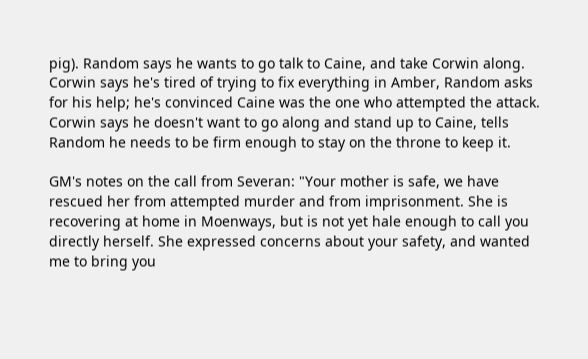pig). Random says he wants to go talk to Caine, and take Corwin along. Corwin says he's tired of trying to fix everything in Amber, Random asks for his help; he's convinced Caine was the one who attempted the attack. Corwin says he doesn't want to go along and stand up to Caine, tells Random he needs to be firm enough to stay on the throne to keep it.

GM's notes on the call from Severan: "Your mother is safe, we have rescued her from attempted murder and from imprisonment. She is recovering at home in Moenways, but is not yet hale enough to call you directly herself. She expressed concerns about your safety, and wanted me to bring you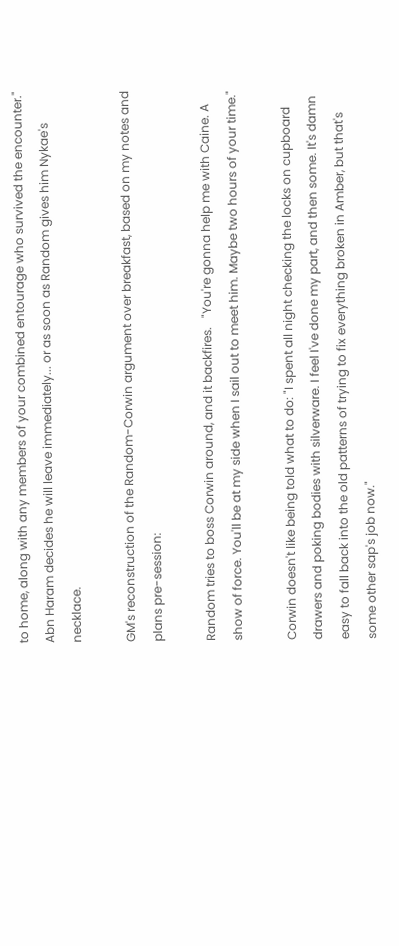to home, along with any members of your combined entourage who survived the encounter."
Abn Haram decides he will leave immediately... or as soon as Random gives him Nykae's necklace.

GM's reconstruction of the Random-Corwin argument over breakfast, based on my notes and plans pre-session:

Random tries to boss Corwin around, and it backfires.   "You're gonna help me with Caine. A show of force. You'll be at my side when I sail out to meet him. Maybe two hours of your time."

Corwin doesn't like being told what to do: "I spent all night checking the locks on cupboard drawers and poking bodies with silverware. I feel I've done my part, and then some. It's damn easy to fall back into the old patterns of trying to fix everything broken in Amber, but that's some other sap's job now."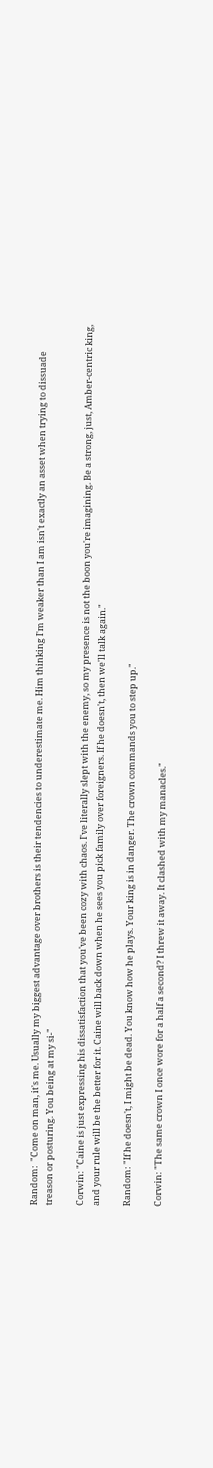Random:  "Come on man, it's me. Usually my biggest advantage over brothers is their tendencies to underestimate me. Him thinking I'm weaker than I am isn't exactly an asset when trying to dissuade treason or posturing. You being at my si-"

Corwin: "Caine is just expressing his dissatisfaction that you've been cozy with chaos. I've literally slept with the enemy, so my presence is not the boon you're imagining. Be a strong, just, Amber-centric king, and your rule will be the better for it. Caine will back down when he sees you pick family over foreigners. If he doesn't, then we'll talk again."

Random: "If he doesn't, I might be dead. You know how he plays. Your king is in danger. The crown commands you to step up."

Corwin: "The same crown I once wore for a half a second? I threw it away. It clashed with my manacles."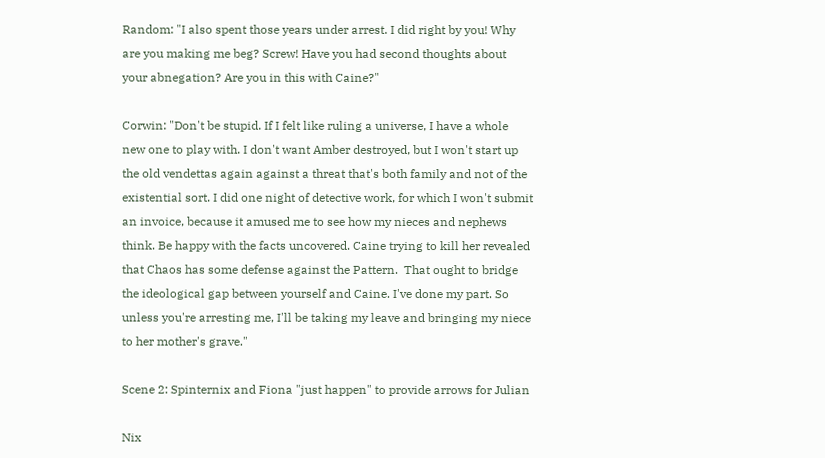Random: "I also spent those years under arrest. I did right by you! Why are you making me beg? Screw! Have you had second thoughts about your abnegation? Are you in this with Caine?"

Corwin: "Don't be stupid. If I felt like ruling a universe, I have a whole new one to play with. I don't want Amber destroyed, but I won't start up the old vendettas again against a threat that's both family and not of the existential sort. I did one night of detective work, for which I won't submit an invoice, because it amused me to see how my nieces and nephews think. Be happy with the facts uncovered. Caine trying to kill her revealed that Chaos has some defense against the Pattern.  That ought to bridge the ideological gap between yourself and Caine. I've done my part. So unless you're arresting me, I'll be taking my leave and bringing my niece to her mother's grave."

Scene 2: Spinternix and Fiona "just happen" to provide arrows for Julian

Nix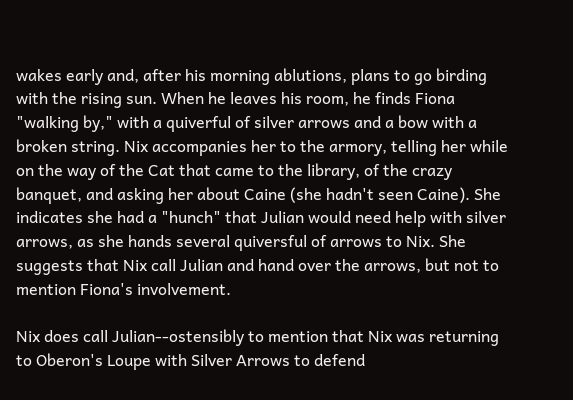wakes early and, after his morning ablutions, plans to go birding with the rising sun. When he leaves his room, he finds Fiona "walking by," with a quiverful of silver arrows and a bow with a broken string. Nix accompanies her to the armory, telling her while on the way of the Cat that came to the library, of the crazy banquet, and asking her about Caine (she hadn't seen Caine). She indicates she had a "hunch" that Julian would need help with silver arrows, as she hands several quiversful of arrows to Nix. She suggests that Nix call Julian and hand over the arrows, but not to mention Fiona's involvement.

Nix does call Julian--ostensibly to mention that Nix was returning to Oberon's Loupe with Silver Arrows to defend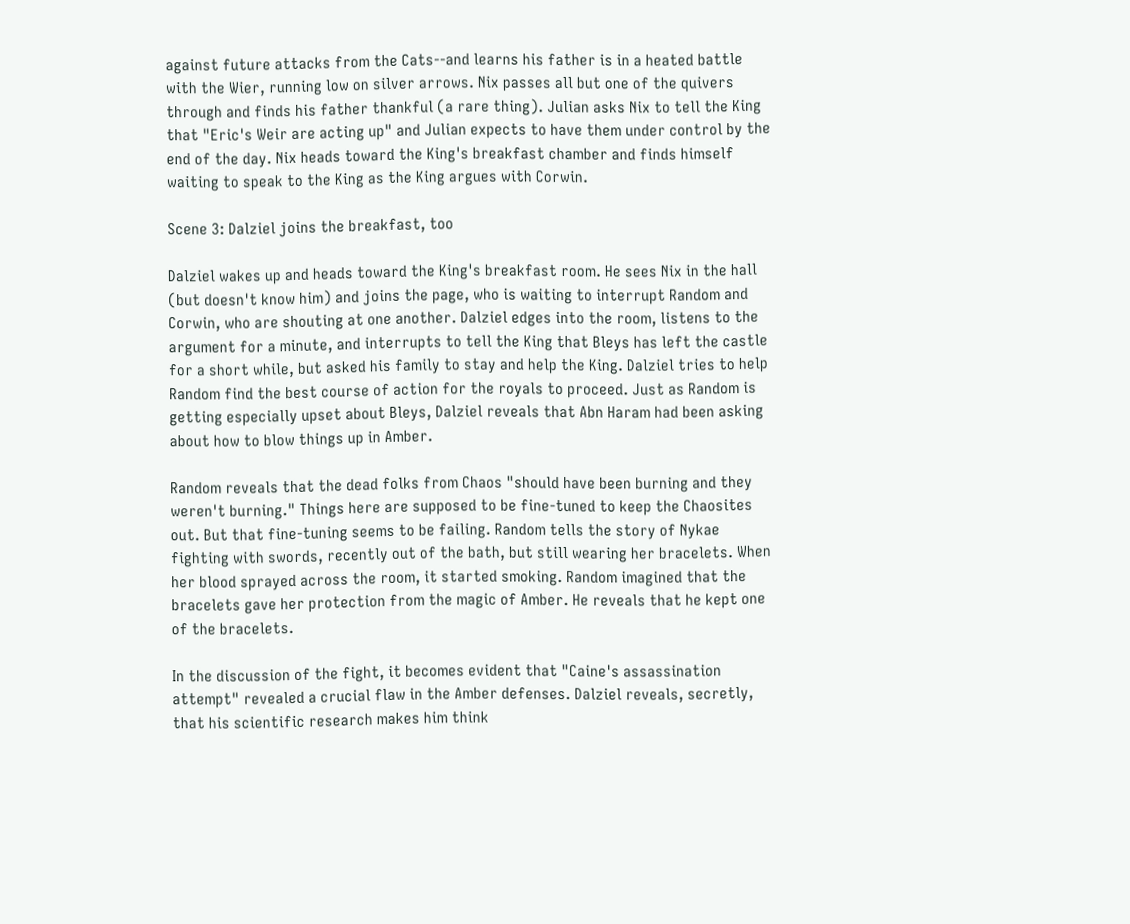against future attacks from the Cats--and learns his father is in a heated battle with the Wier, running low on silver arrows. Nix passes all but one of the quivers through and finds his father thankful (a rare thing). Julian asks Nix to tell the King that "Eric's Weir are acting up" and Julian expects to have them under control by the end of the day. Nix heads toward the King's breakfast chamber and finds himself waiting to speak to the King as the King argues with Corwin.

Scene 3: Dalziel joins the breakfast, too

Dalziel wakes up and heads toward the King's breakfast room. He sees Nix in the hall (but doesn't know him) and joins the page, who is waiting to interrupt Random and Corwin, who are shouting at one another. Dalziel edges into the room, listens to the argument for a minute, and interrupts to tell the King that Bleys has left the castle for a short while, but asked his family to stay and help the King. Dalziel tries to help Random find the best course of action for the royals to proceed. Just as Random is getting especially upset about Bleys, Dalziel reveals that Abn Haram had been asking about how to blow things up in Amber.

Random reveals that the dead folks from Chaos "should have been burning and they weren't burning." Things here are supposed to be fine-tuned to keep the Chaosites out. But that fine-tuning seems to be failing. Random tells the story of Nykae fighting with swords, recently out of the bath, but still wearing her bracelets. When her blood sprayed across the room, it started smoking. Random imagined that the bracelets gave her protection from the magic of Amber. He reveals that he kept one of the bracelets.

In the discussion of the fight, it becomes evident that "Caine's assassination attempt" revealed a crucial flaw in the Amber defenses. Dalziel reveals, secretly, that his scientific research makes him think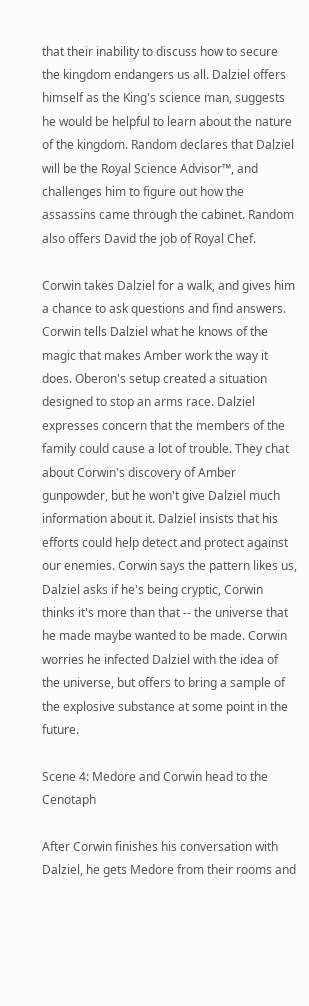that their inability to discuss how to secure the kingdom endangers us all. Dalziel offers himself as the King's science man, suggests he would be helpful to learn about the nature of the kingdom. Random declares that Dalziel will be the Royal Science Advisor™, and challenges him to figure out how the assassins came through the cabinet. Random also offers David the job of Royal Chef.

Corwin takes Dalziel for a walk, and gives him a chance to ask questions and find answers. Corwin tells Dalziel what he knows of the magic that makes Amber work the way it does. Oberon's setup created a situation designed to stop an arms race. Dalziel expresses concern that the members of the family could cause a lot of trouble. They chat about Corwin's discovery of Amber gunpowder, but he won't give Dalziel much information about it. Dalziel insists that his efforts could help detect and protect against our enemies. Corwin says the pattern likes us, Dalziel asks if he's being cryptic, Corwin thinks it's more than that -- the universe that he made maybe wanted to be made. Corwin worries he infected Dalziel with the idea of the universe, but offers to bring a sample of the explosive substance at some point in the future.

Scene 4: Medore and Corwin head to the Cenotaph

After Corwin finishes his conversation with Dalziel, he gets Medore from their rooms and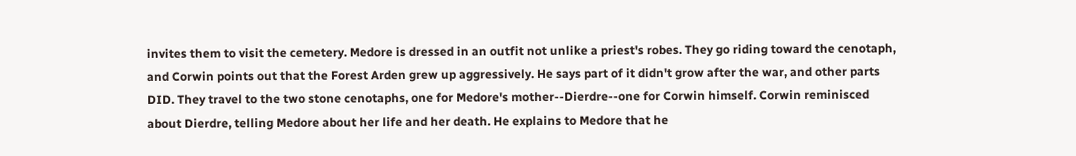invites them to visit the cemetery. Medore is dressed in an outfit not unlike a priest's robes. They go riding toward the cenotaph, and Corwin points out that the Forest Arden grew up aggressively. He says part of it didn't grow after the war, and other parts DID. They travel to the two stone cenotaphs, one for Medore's mother--Dierdre--one for Corwin himself. Corwin reminisced about Dierdre, telling Medore about her life and her death. He explains to Medore that he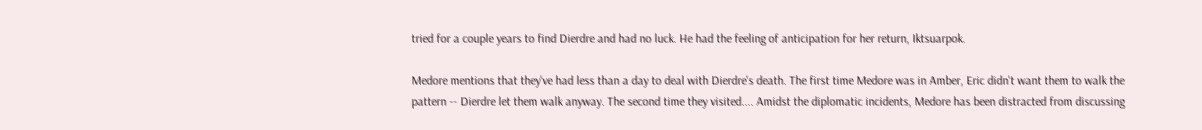tried for a couple years to find Dierdre and had no luck. He had the feeling of anticipation for her return, Iktsuarpok.

Medore mentions that they've had less than a day to deal with Dierdre's death. The first time Medore was in Amber, Eric didn't want them to walk the pattern -- Dierdre let them walk anyway. The second time they visited.... Amidst the diplomatic incidents, Medore has been distracted from discussing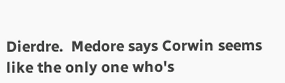Dierdre.  Medore says Corwin seems like the only one who's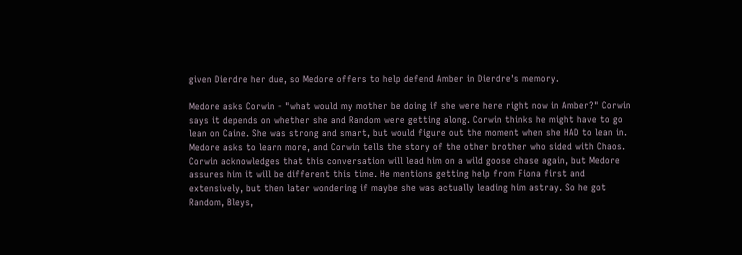given Dierdre her due, so Medore offers to help defend Amber in Dierdre's memory.

Medore asks Corwin - "what would my mother be doing if she were here right now in Amber?" Corwin says it depends on whether she and Random were getting along. Corwin thinks he might have to go lean on Caine. She was strong and smart, but would figure out the moment when she HAD to lean in. Medore asks to learn more, and Corwin tells the story of the other brother who sided with Chaos. Corwin acknowledges that this conversation will lead him on a wild goose chase again, but Medore assures him it will be different this time. He mentions getting help from Fiona first and extensively, but then later wondering if maybe she was actually leading him astray. So he got Random, Bleys,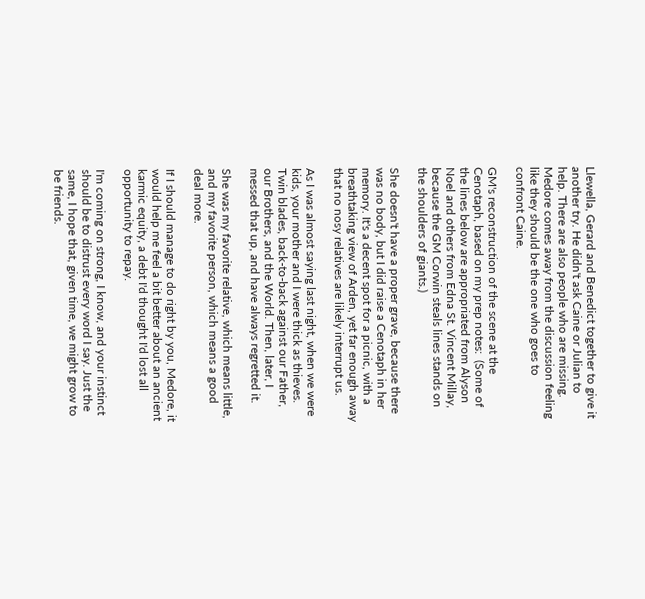Llewella, Gerard and Benedict together to give it another try. He didn't ask Caine or Julian to help. There are also people who are missing. Medore comes away from the discussion feeling like they should be the one who goes to confront Caine.

GM's reconstruction of the scene at the Cenotaph, based on my prep notes:  (Some of the lines below are appropriated from Alyson Noel and others from Edna St. Vincent Millay, because the GM Corwin steals lines stands on the shoulders of giants.)

She doesn't have a proper grave, because there was no body, but I did raise a Cenotaph in her memory. It's a decent spot for a picnic, with a breathtaking view of Arden, yet far enough away that no nosy relatives are likely interrupt us.

As I was almost saying last night, when we were kids, your mother and I were thick as thieves. Twin blades, back-to-back against our Father, our Brothers, and the World. Then, later, I messed that up, and have always regretted it.

She was my favorite relative, which means little, and my favorite person, which means a good deal more.

If I should manage to do right by you, Medore, it would help me feel a bit better about an ancient karmic equity, a debt I'd thought I'd lost all opportunity to repay.

I'm coming on strong, I know, and your instinct should be to distrust every word I say. Just the same, I hope that, given time, we might grow to be friends.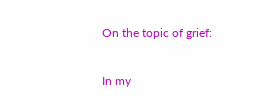On the topic of grief:

In my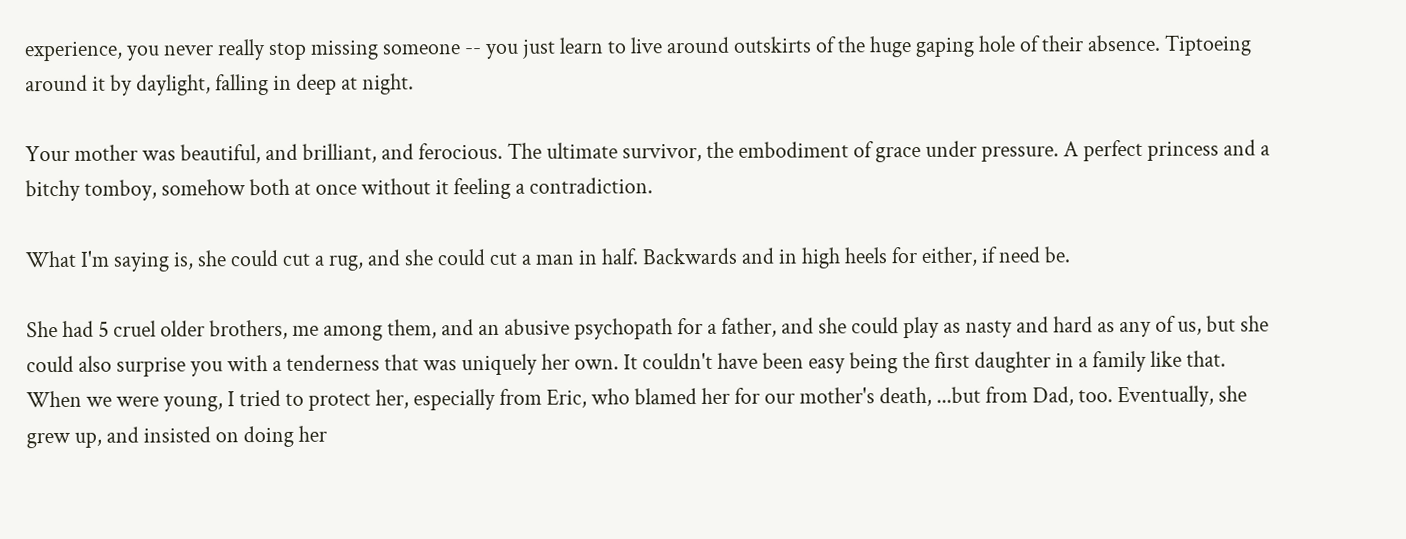experience, you never really stop missing someone -- you just learn to live around outskirts of the huge gaping hole of their absence. Tiptoeing around it by daylight, falling in deep at night.

Your mother was beautiful, and brilliant, and ferocious. The ultimate survivor, the embodiment of grace under pressure. A perfect princess and a bitchy tomboy, somehow both at once without it feeling a contradiction.

What I'm saying is, she could cut a rug, and she could cut a man in half. Backwards and in high heels for either, if need be.

She had 5 cruel older brothers, me among them, and an abusive psychopath for a father, and she could play as nasty and hard as any of us, but she could also surprise you with a tenderness that was uniquely her own. It couldn't have been easy being the first daughter in a family like that. When we were young, I tried to protect her, especially from Eric, who blamed her for our mother's death, ...but from Dad, too. Eventually, she grew up, and insisted on doing her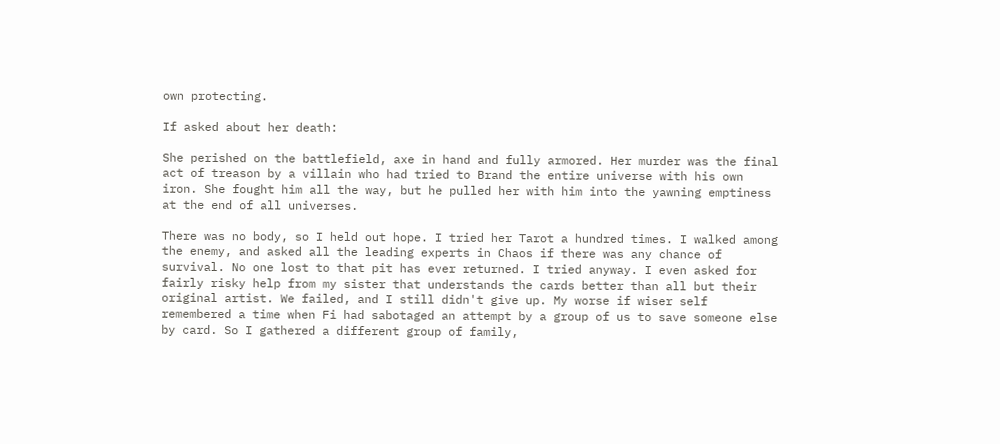own protecting.

If asked about her death:

She perished on the battlefield, axe in hand and fully armored. Her murder was the final act of treason by a villain who had tried to Brand the entire universe with his own iron. She fought him all the way, but he pulled her with him into the yawning emptiness at the end of all universes.

There was no body, so I held out hope. I tried her Tarot a hundred times. I walked among the enemy, and asked all the leading experts in Chaos if there was any chance of survival. No one lost to that pit has ever returned. I tried anyway. I even asked for fairly risky help from my sister that understands the cards better than all but their original artist. We failed, and I still didn't give up. My worse if wiser self remembered a time when Fi had sabotaged an attempt by a group of us to save someone else by card. So I gathered a different group of family,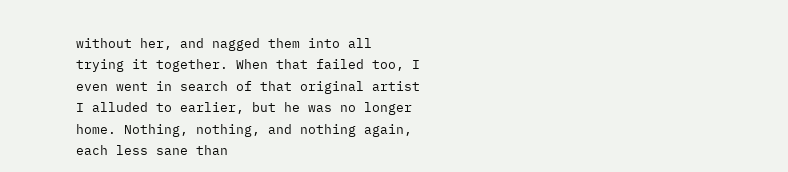without her, and nagged them into all trying it together. When that failed too, I even went in search of that original artist I alluded to earlier, but he was no longer home. Nothing, nothing, and nothing again, each less sane than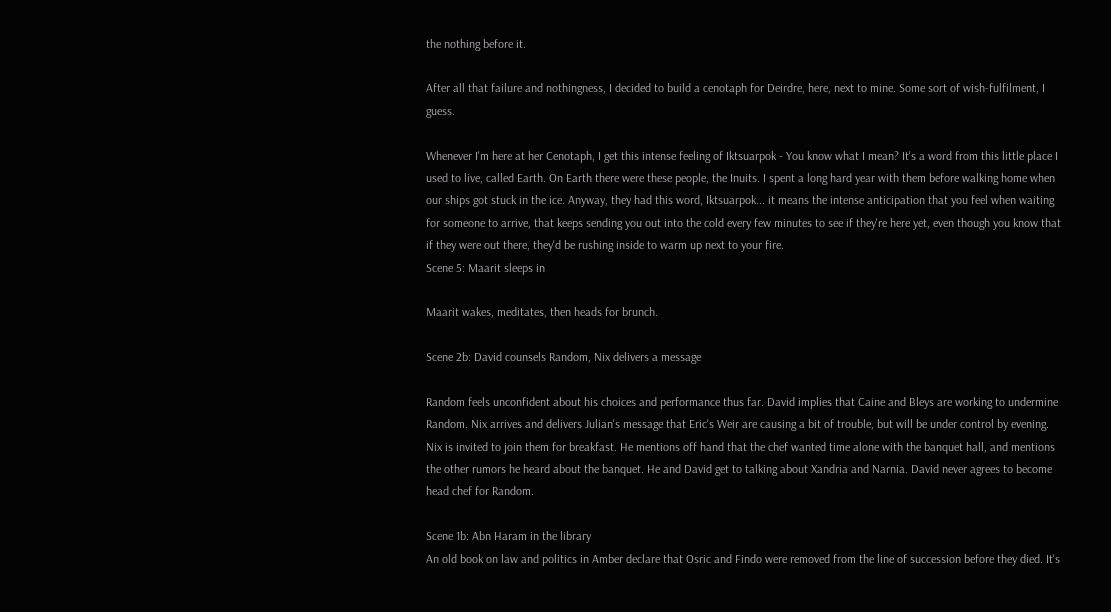the nothing before it.

After all that failure and nothingness, I decided to build a cenotaph for Deirdre, here, next to mine. Some sort of wish-fulfilment, I guess.

Whenever I'm here at her Cenotaph, I get this intense feeling of Iktsuarpok - You know what I mean? It's a word from this little place I used to live, called Earth. On Earth there were these people, the Inuits. I spent a long hard year with them before walking home when our ships got stuck in the ice. Anyway, they had this word, Iktsuarpok... it means the intense anticipation that you feel when waiting for someone to arrive, that keeps sending you out into the cold every few minutes to see if they're here yet, even though you know that if they were out there, they'd be rushing inside to warm up next to your fire.
Scene 5: Maarit sleeps in

Maarit wakes, meditates, then heads for brunch.

Scene 2b: David counsels Random, Nix delivers a message

Random feels unconfident about his choices and performance thus far. David implies that Caine and Bleys are working to undermine Random. Nix arrives and delivers Julian's message that Eric's Weir are causing a bit of trouble, but will be under control by evening. Nix is invited to join them for breakfast. He mentions off hand that the chef wanted time alone with the banquet hall, and mentions the other rumors he heard about the banquet. He and David get to talking about Xandria and Narnia. David never agrees to become head chef for Random.

Scene 1b: Abn Haram in the library
An old book on law and politics in Amber declare that Osric and Findo were removed from the line of succession before they died. It's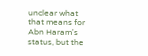unclear what that means for Abn Haram's status, but the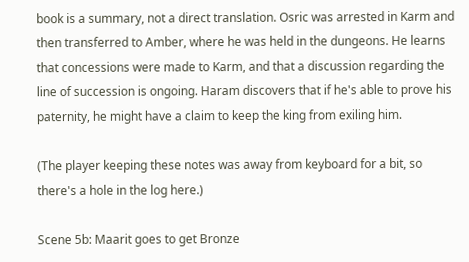book is a summary, not a direct translation. Osric was arrested in Karm and then transferred to Amber, where he was held in the dungeons. He learns that concessions were made to Karm, and that a discussion regarding the line of succession is ongoing. Haram discovers that if he's able to prove his paternity, he might have a claim to keep the king from exiling him.

(The player keeping these notes was away from keyboard for a bit, so there's a hole in the log here.)

Scene 5b: Maarit goes to get Bronze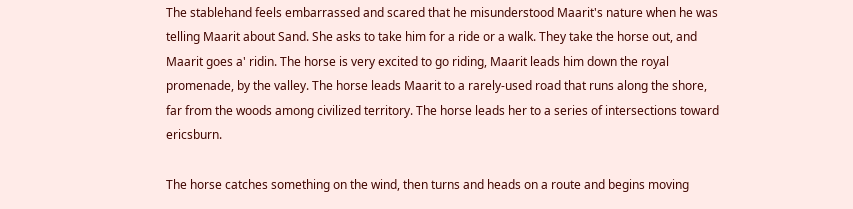The stablehand feels embarrassed and scared that he misunderstood Maarit's nature when he was telling Maarit about Sand. She asks to take him for a ride or a walk. They take the horse out, and Maarit goes a' ridin. The horse is very excited to go riding, Maarit leads him down the royal promenade, by the valley. The horse leads Maarit to a rarely-used road that runs along the shore, far from the woods among civilized territory. The horse leads her to a series of intersections toward ericsburn.

The horse catches something on the wind, then turns and heads on a route and begins moving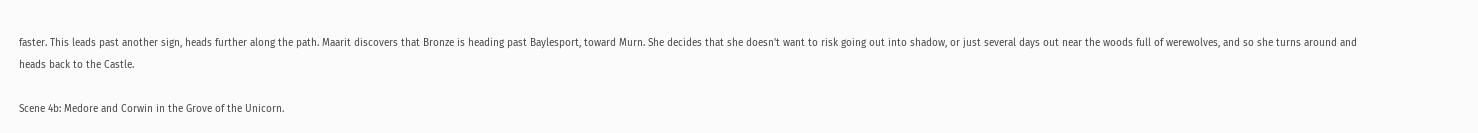faster. This leads past another sign, heads further along the path. Maarit discovers that Bronze is heading past Baylesport, toward Murn. She decides that she doesn't want to risk going out into shadow, or just several days out near the woods full of werewolves, and so she turns around and heads back to the Castle.

Scene 4b: Medore and Corwin in the Grove of the Unicorn.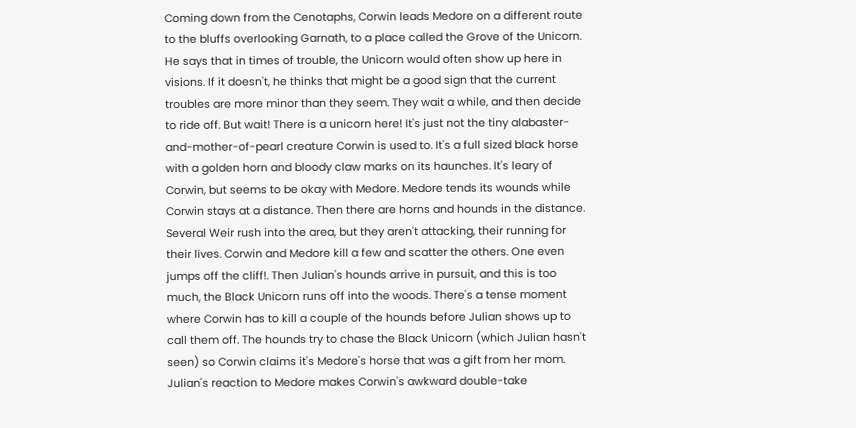Coming down from the Cenotaphs, Corwin leads Medore on a different route to the bluffs overlooking Garnath, to a place called the Grove of the Unicorn. He says that in times of trouble, the Unicorn would often show up here in visions. If it doesn't, he thinks that might be a good sign that the current troubles are more minor than they seem. They wait a while, and then decide to ride off. But wait! There is a unicorn here! It's just not the tiny alabaster-and-mother-of-pearl creature Corwin is used to. It's a full sized black horse with a golden horn and bloody claw marks on its haunches. It's leary of Corwin, but seems to be okay with Medore. Medore tends its wounds while Corwin stays at a distance. Then there are horns and hounds in the distance. Several Weir rush into the area, but they aren't attacking, their running for their lives. Corwin and Medore kill a few and scatter the others. One even jumps off the cliff!. Then Julian's hounds arrive in pursuit, and this is too much, the Black Unicorn runs off into the woods. There's a tense moment where Corwin has to kill a couple of the hounds before Julian shows up to call them off. The hounds try to chase the Black Unicorn (which Julian hasn't seen) so Corwin claims it's Medore's horse that was a gift from her mom. Julian's reaction to Medore makes Corwin's awkward double-take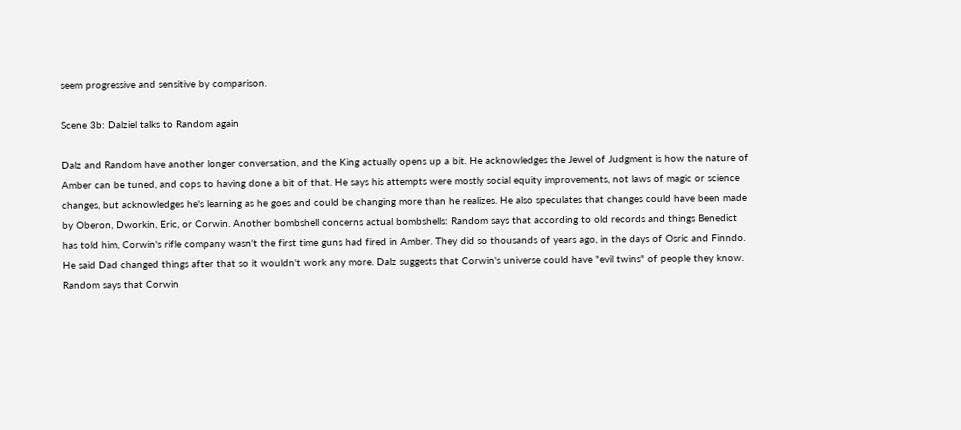seem progressive and sensitive by comparison.

Scene 3b: Dalziel talks to Random again

Dalz and Random have another longer conversation, and the King actually opens up a bit. He acknowledges the Jewel of Judgment is how the nature of Amber can be tuned, and cops to having done a bit of that. He says his attempts were mostly social equity improvements, not laws of magic or science changes, but acknowledges he's learning as he goes and could be changing more than he realizes. He also speculates that changes could have been made by Oberon, Dworkin, Eric, or Corwin. Another bombshell concerns actual bombshells: Random says that according to old records and things Benedict has told him, Corwin's rifle company wasn't the first time guns had fired in Amber. They did so thousands of years ago, in the days of Osric and Finndo. He said Dad changed things after that so it wouldn't work any more. Dalz suggests that Corwin's universe could have "evil twins" of people they know. Random says that Corwin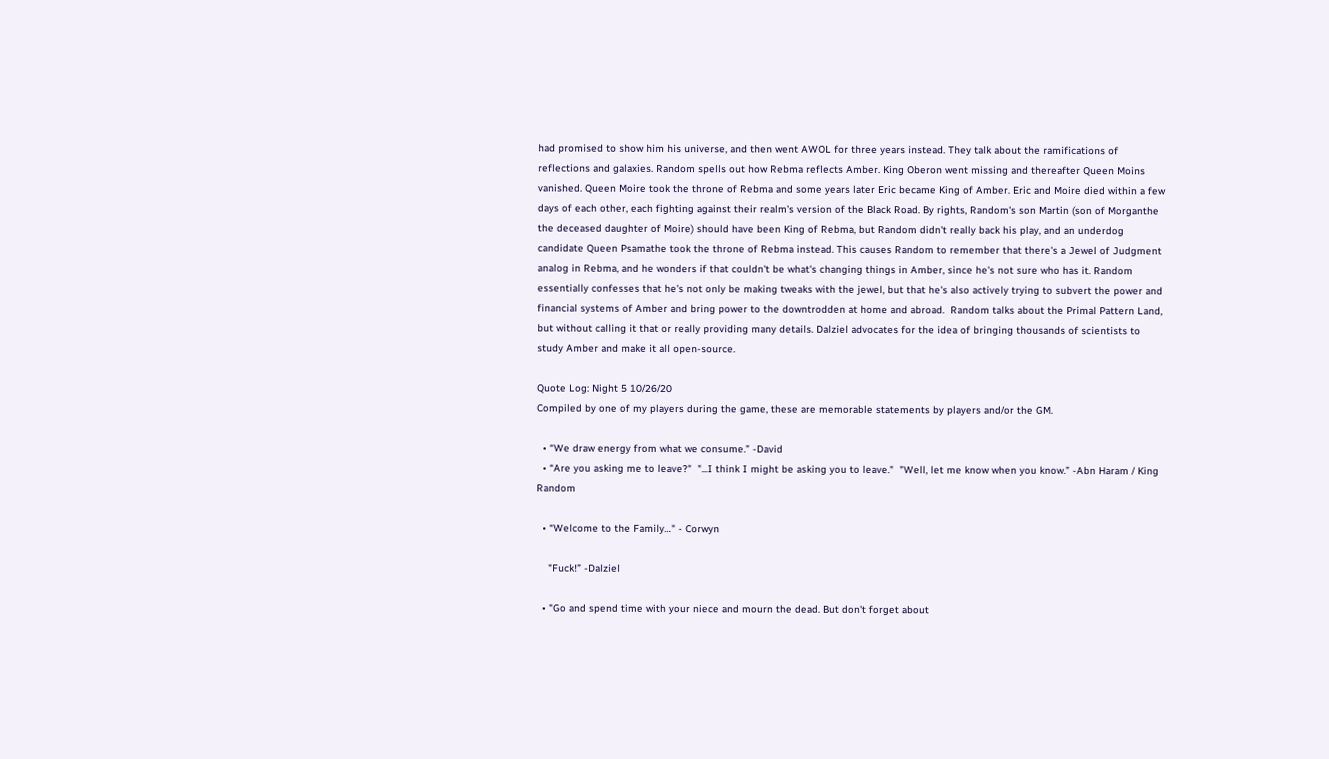had promised to show him his universe, and then went AWOL for three years instead. They talk about the ramifications of reflections and galaxies. Random spells out how Rebma reflects Amber. King Oberon went missing and thereafter Queen Moins vanished. Queen Moire took the throne of Rebma and some years later Eric became King of Amber. Eric and Moire died within a few days of each other, each fighting against their realm's version of the Black Road. By rights, Random's son Martin (son of Morganthe the deceased daughter of Moire) should have been King of Rebma, but Random didn't really back his play, and an underdog candidate Queen Psamathe took the throne of Rebma instead. This causes Random to remember that there's a Jewel of Judgment analog in Rebma, and he wonders if that couldn't be what's changing things in Amber, since he's not sure who has it. Random essentially confesses that he's not only be making tweaks with the jewel, but that he's also actively trying to subvert the power and financial systems of Amber and bring power to the downtrodden at home and abroad.  Random talks about the Primal Pattern Land, but without calling it that or really providing many details. Dalziel advocates for the idea of bringing thousands of scientists to study Amber and make it all open-source.

Quote Log: Night 5 10/26/20
Compiled by one of my players during the game, these are memorable statements by players and/or the GM.

  • “We draw energy from what we consume.” -David
  • “Are you asking me to leave?"  "...I think I might be asking you to leave."  "Well, let me know when you know.” -Abn Haram / King Random

  • “Welcome to the Family…" - Corwyn

    "Fuck!” -Dalziel

  • "Go and spend time with your niece and mourn the dead. But don't forget about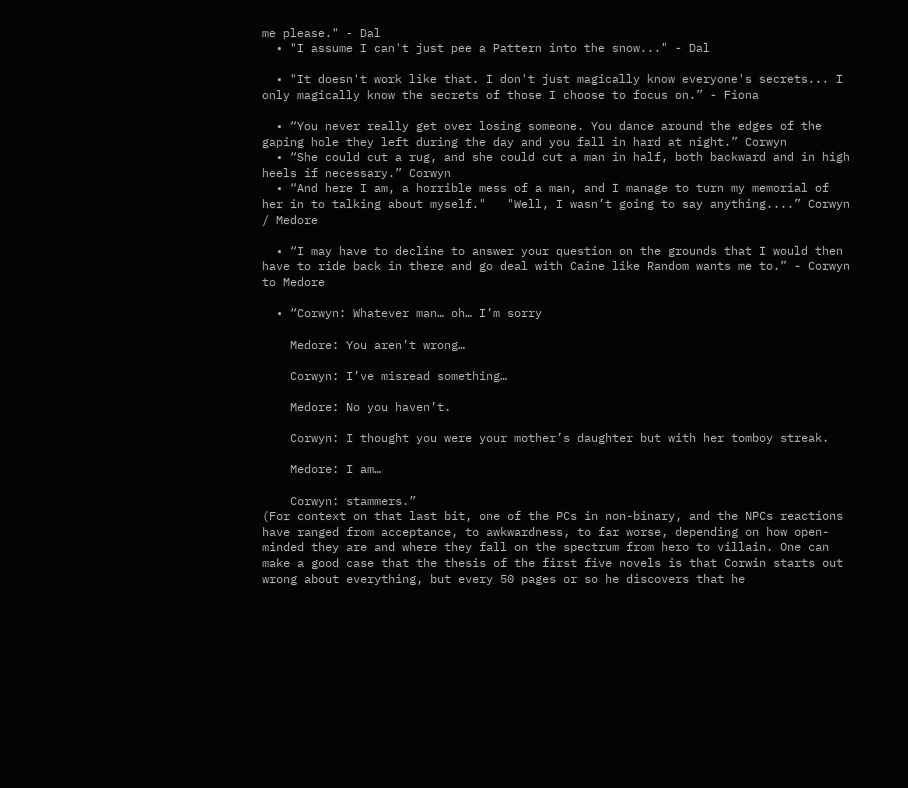me please." - Dal
  • "I assume I can't just pee a Pattern into the snow..." - Dal

  • "It doesn't work like that. I don't just magically know everyone's secrets... I only magically know the secrets of those I choose to focus on.” - Fiona

  • “You never really get over losing someone. You dance around the edges of the gaping hole they left during the day and you fall in hard at night.” Corwyn
  • “She could cut a rug, and she could cut a man in half, both backward and in high heels if necessary.” Corwyn
  • “And here I am, a horrible mess of a man, and I manage to turn my memorial of her in to talking about myself."   "Well, I wasn’t going to say anything....” Corwyn / Medore

  • “I may have to decline to answer your question on the grounds that I would then have to ride back in there and go deal with Caine like Random wants me to.” - Corwyn to Medore

  • “Corwyn: Whatever man… oh… I’m sorry

    Medore: You aren’t wrong…

    Corwyn: I’ve misread something…

    Medore: No you haven’t.

    Corwyn: I thought you were your mother’s daughter but with her tomboy streak.

    Medore: I am…

    Corwyn: stammers.”
(For context on that last bit, one of the PCs in non-binary, and the NPCs reactions have ranged from acceptance, to awkwardness, to far worse, depending on how open-minded they are and where they fall on the spectrum from hero to villain. One can make a good case that the thesis of the first five novels is that Corwin starts out wrong about everything, but every 50 pages or so he discovers that he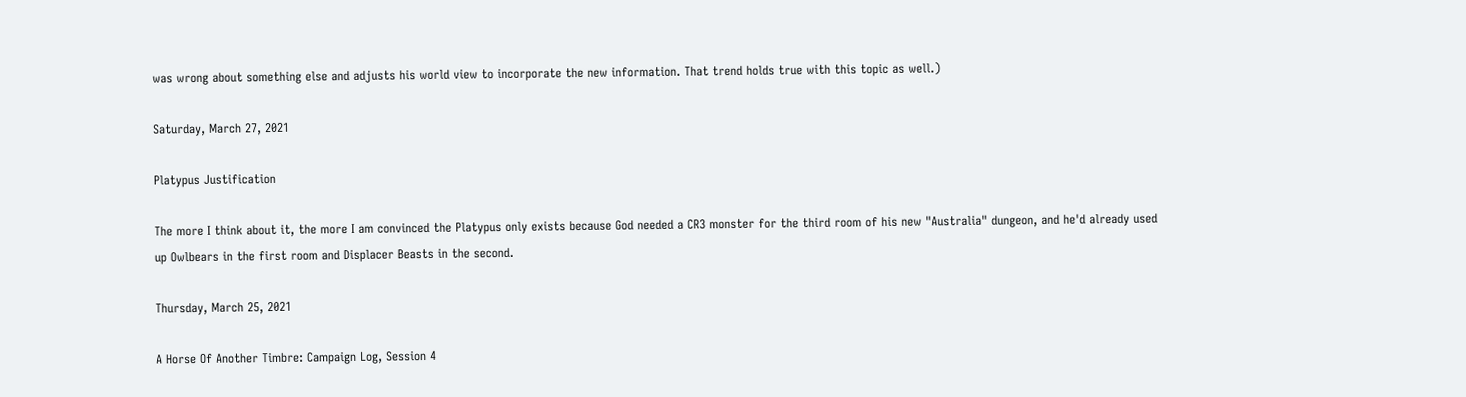was wrong about something else and adjusts his world view to incorporate the new information. That trend holds true with this topic as well.)

Saturday, March 27, 2021

Platypus Justification

The more I think about it, the more I am convinced the Platypus only exists because God needed a CR3 monster for the third room of his new "Australia" dungeon, and he'd already used up Owlbears in the first room and Displacer Beasts in the second.

Thursday, March 25, 2021

A Horse Of Another Timbre: Campaign Log, Session 4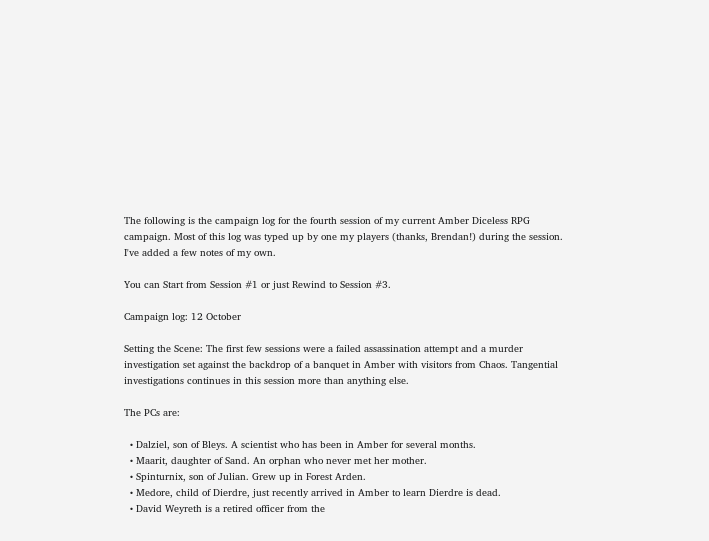The following is the campaign log for the fourth session of my current Amber Diceless RPG campaign. Most of this log was typed up by one my players (thanks, Brendan!) during the session. I've added a few notes of my own.

You can Start from Session #1 or just Rewind to Session #3.

Campaign log: 12 October

Setting the Scene: The first few sessions were a failed assassination attempt and a murder investigation set against the backdrop of a banquet in Amber with visitors from Chaos. Tangential investigations continues in this session more than anything else.

The PCs are:

  • Dalziel, son of Bleys. A scientist who has been in Amber for several months.
  • Maarit, daughter of Sand. An orphan who never met her mother.
  • Spinturnix, son of Julian. Grew up in Forest Arden.
  • Medore, child of Dierdre, just recently arrived in Amber to learn Dierdre is dead.
  • David Weyreth is a retired officer from the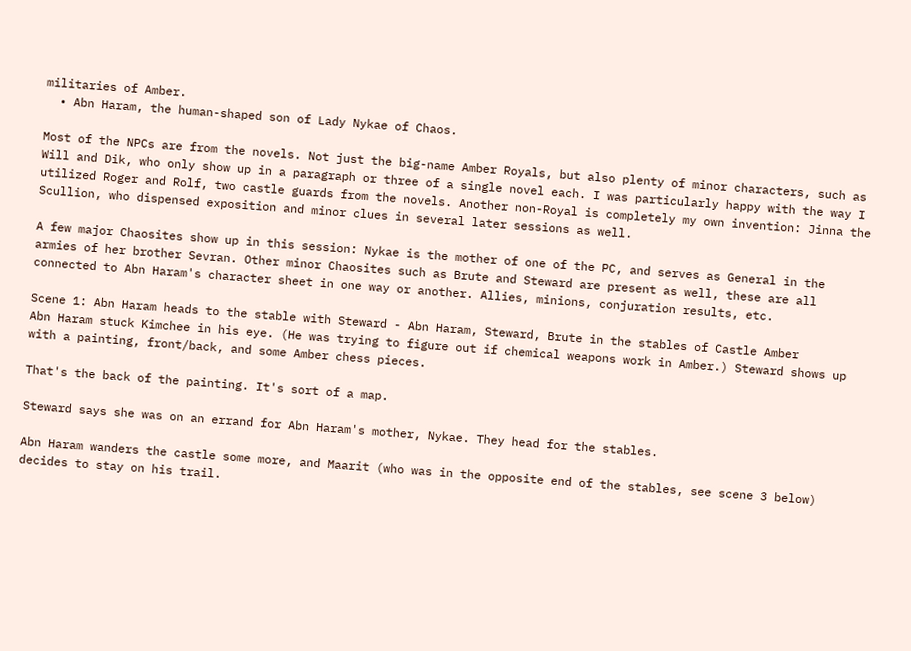militaries of Amber.
  • Abn Haram, the human-shaped son of Lady Nykae of Chaos.

Most of the NPCs are from the novels. Not just the big-name Amber Royals, but also plenty of minor characters, such as Will and Dik, who only show up in a paragraph or three of a single novel each. I was particularly happy with the way I utilized Roger and Rolf, two castle guards from the novels. Another non-Royal is completely my own invention: Jinna the Scullion, who dispensed exposition and minor clues in several later sessions as well.

A few major Chaosites show up in this session: Nykae is the mother of one of the PC, and serves as General in the armies of her brother Sevran. Other minor Chaosites such as Brute and Steward are present as well, these are all connected to Abn Haram's character sheet in one way or another. Allies, minions, conjuration results, etc.

Scene 1: Abn Haram heads to the stable with Steward - Abn Haram, Steward, Brute in the stables of Castle Amber
Abn Haram stuck Kimchee in his eye. (He was trying to figure out if chemical weapons work in Amber.) Steward shows up with a painting, front/back, and some Amber chess pieces.

That's the back of the painting. It's sort of a map.

Steward says she was on an errand for Abn Haram's mother, Nykae. They head for the stables.

Abn Haram wanders the castle some more, and Maarit (who was in the opposite end of the stables, see scene 3 below) decides to stay on his trail.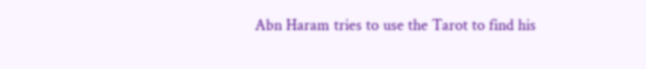Abn Haram tries to use the Tarot to find his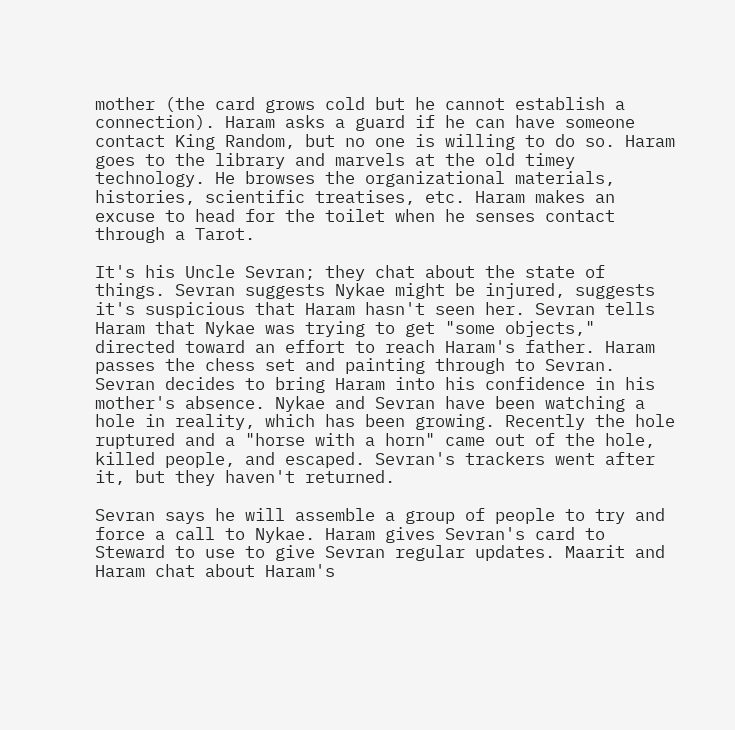mother (the card grows cold but he cannot establish a connection). Haram asks a guard if he can have someone contact King Random, but no one is willing to do so. Haram goes to the library and marvels at the old timey technology. He browses the organizational materials, histories, scientific treatises, etc. Haram makes an excuse to head for the toilet when he senses contact through a Tarot.

It's his Uncle Sevran; they chat about the state of things. Sevran suggests Nykae might be injured, suggests it's suspicious that Haram hasn't seen her. Sevran tells Haram that Nykae was trying to get "some objects," directed toward an effort to reach Haram's father. Haram passes the chess set and painting through to Sevran. Sevran decides to bring Haram into his confidence in his mother's absence. Nykae and Sevran have been watching a hole in reality, which has been growing. Recently the hole ruptured and a "horse with a horn" came out of the hole, killed people, and escaped. Sevran's trackers went after it, but they haven't returned.

Sevran says he will assemble a group of people to try and force a call to Nykae. Haram gives Sevran's card to Steward to use to give Sevran regular updates. Maarit and Haram chat about Haram's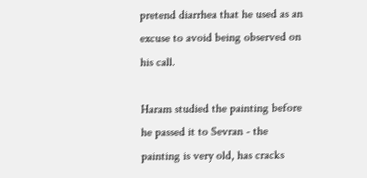pretend diarrhea that he used as an excuse to avoid being observed on his call.

Haram studied the painting before he passed it to Sevran - the painting is very old, has cracks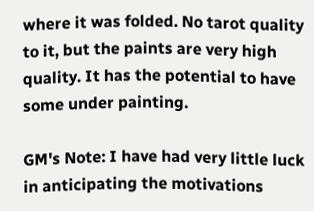where it was folded. No tarot quality to it, but the paints are very high quality. It has the potential to have some under painting.

GM's Note: I have had very little luck in anticipating the motivations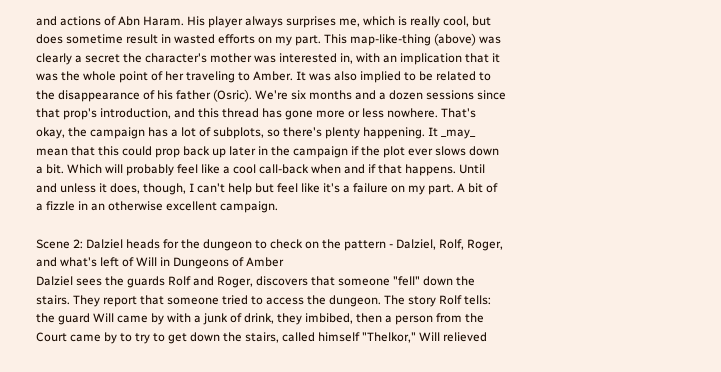and actions of Abn Haram. His player always surprises me, which is really cool, but does sometime result in wasted efforts on my part. This map-like-thing (above) was clearly a secret the character's mother was interested in, with an implication that it was the whole point of her traveling to Amber. It was also implied to be related to the disappearance of his father (Osric). We're six months and a dozen sessions since that prop's introduction, and this thread has gone more or less nowhere. That's okay, the campaign has a lot of subplots, so there's plenty happening. It _may_ mean that this could prop back up later in the campaign if the plot ever slows down a bit. Which will probably feel like a cool call-back when and if that happens. Until and unless it does, though, I can't help but feel like it's a failure on my part. A bit of a fizzle in an otherwise excellent campaign.

Scene 2: Dalziel heads for the dungeon to check on the pattern - Dalziel, Rolf, Roger, and what's left of Will in Dungeons of Amber
Dalziel sees the guards Rolf and Roger, discovers that someone "fell" down the stairs. They report that someone tried to access the dungeon. The story Rolf tells: the guard Will came by with a junk of drink, they imbibed, then a person from the Court came by to try to get down the stairs, called himself "Thelkor," Will relieved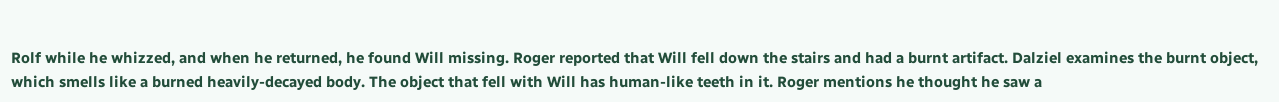Rolf while he whizzed, and when he returned, he found Will missing. Roger reported that Will fell down the stairs and had a burnt artifact. Dalziel examines the burnt object, which smells like a burned heavily-decayed body. The object that fell with Will has human-like teeth in it. Roger mentions he thought he saw a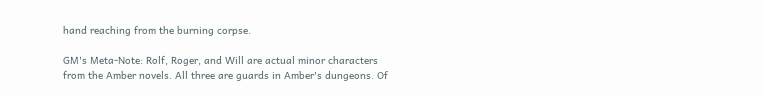hand reaching from the burning corpse.

GM's Meta-Note: Rolf, Roger, and Will are actual minor characters from the Amber novels. All three are guards in Amber's dungeons. Of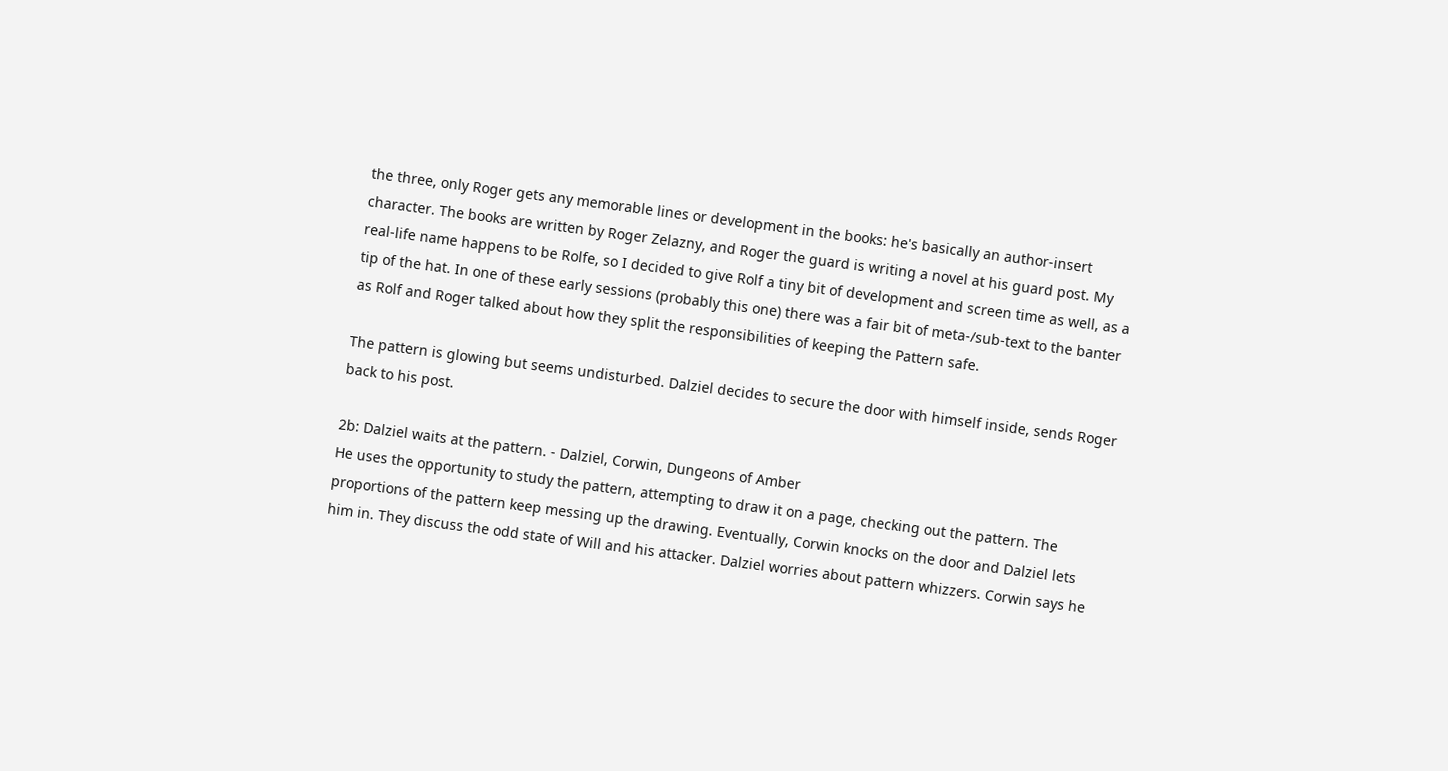the three, only Roger gets any memorable lines or development in the books: he's basically an author-insert character. The books are written by Roger Zelazny, and Roger the guard is writing a novel at his guard post. My real-life name happens to be Rolfe, so I decided to give Rolf a tiny bit of development and screen time as well, as a tip of the hat. In one of these early sessions (probably this one) there was a fair bit of meta-/sub-text to the banter as Rolf and Roger talked about how they split the responsibilities of keeping the Pattern safe.

The pattern is glowing but seems undisturbed. Dalziel decides to secure the door with himself inside, sends Roger back to his post.

2b: Dalziel waits at the pattern. - Dalziel, Corwin, Dungeons of Amber
He uses the opportunity to study the pattern, attempting to draw it on a page, checking out the pattern. The proportions of the pattern keep messing up the drawing. Eventually, Corwin knocks on the door and Dalziel lets him in. They discuss the odd state of Will and his attacker. Dalziel worries about pattern whizzers. Corwin says he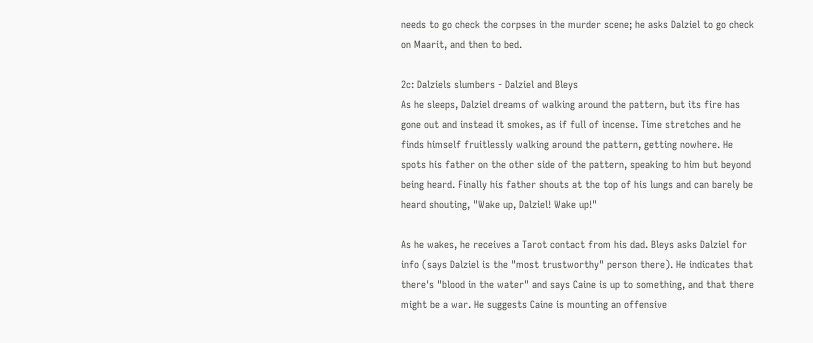needs to go check the corpses in the murder scene; he asks Dalziel to go check on Maarit, and then to bed.

2c: Dalziels slumbers - Dalziel and Bleys
As he sleeps, Dalziel dreams of walking around the pattern, but its fire has gone out and instead it smokes, as if full of incense. Time stretches and he finds himself fruitlessly walking around the pattern, getting nowhere. He spots his father on the other side of the pattern, speaking to him but beyond being heard. Finally his father shouts at the top of his lungs and can barely be heard shouting, "Wake up, Dalziel! Wake up!"

As he wakes, he receives a Tarot contact from his dad. Bleys asks Dalziel for info (says Dalziel is the "most trustworthy" person there). He indicates that there's "blood in the water" and says Caine is up to something, and that there might be a war. He suggests Caine is mounting an offensive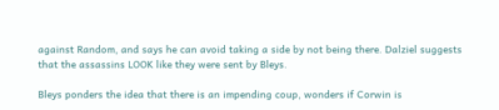against Random, and says he can avoid taking a side by not being there. Dalziel suggests that the assassins LOOK like they were sent by Bleys.

Bleys ponders the idea that there is an impending coup, wonders if Corwin is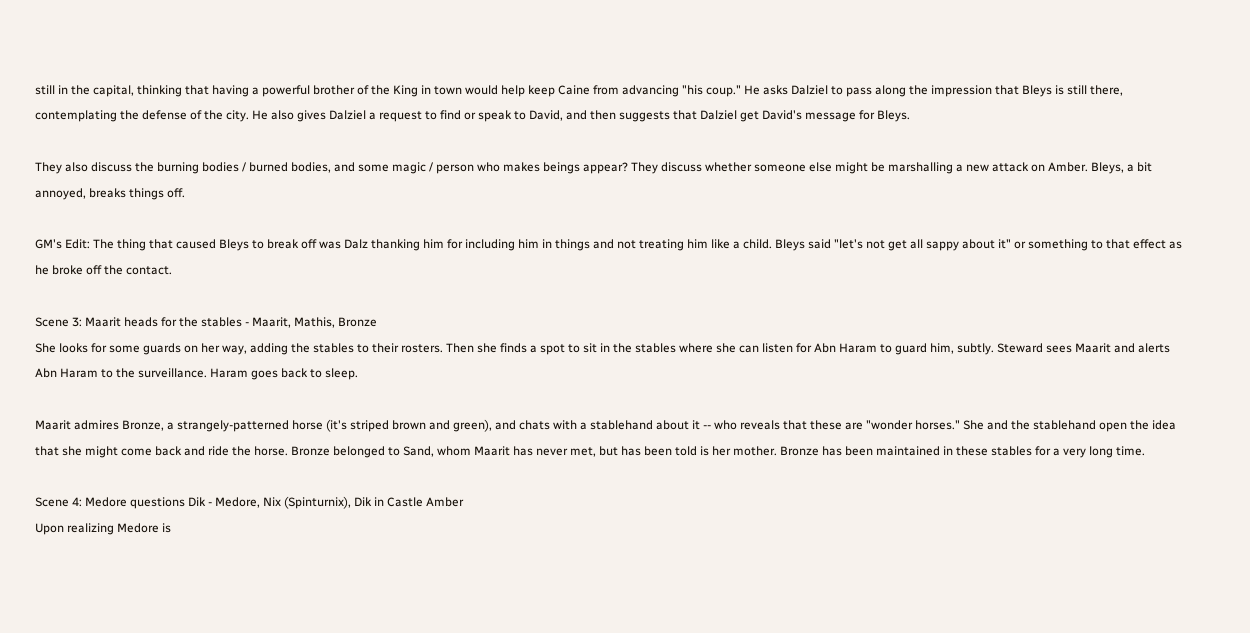still in the capital, thinking that having a powerful brother of the King in town would help keep Caine from advancing "his coup." He asks Dalziel to pass along the impression that Bleys is still there, contemplating the defense of the city. He also gives Dalziel a request to find or speak to David, and then suggests that Dalziel get David's message for Bleys.

They also discuss the burning bodies / burned bodies, and some magic / person who makes beings appear? They discuss whether someone else might be marshalling a new attack on Amber. Bleys, a bit annoyed, breaks things off.

GM's Edit: The thing that caused Bleys to break off was Dalz thanking him for including him in things and not treating him like a child. Bleys said "let's not get all sappy about it" or something to that effect as he broke off the contact.

Scene 3: Maarit heads for the stables - Maarit, Mathis, Bronze
She looks for some guards on her way, adding the stables to their rosters. Then she finds a spot to sit in the stables where she can listen for Abn Haram to guard him, subtly. Steward sees Maarit and alerts Abn Haram to the surveillance. Haram goes back to sleep.

Maarit admires Bronze, a strangely-patterned horse (it's striped brown and green), and chats with a stablehand about it -- who reveals that these are "wonder horses." She and the stablehand open the idea that she might come back and ride the horse. Bronze belonged to Sand, whom Maarit has never met, but has been told is her mother. Bronze has been maintained in these stables for a very long time.

Scene 4: Medore questions Dik - Medore, Nix (Spinturnix), Dik in Castle Amber
Upon realizing Medore is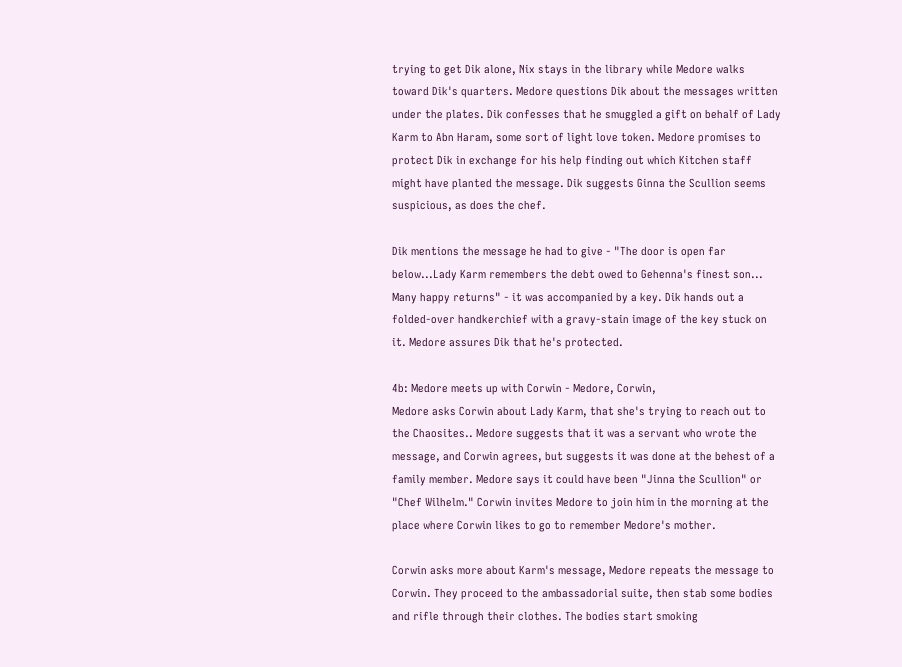trying to get Dik alone, Nix stays in the library while Medore walks toward Dik's quarters. Medore questions Dik about the messages written under the plates. Dik confesses that he smuggled a gift on behalf of Lady Karm to Abn Haram, some sort of light love token. Medore promises to protect Dik in exchange for his help finding out which Kitchen staff might have planted the message. Dik suggests Ginna the Scullion seems suspicious, as does the chef.

Dik mentions the message he had to give - "The door is open far below...Lady Karm remembers the debt owed to Gehenna's finest son... Many happy returns" - it was accompanied by a key. Dik hands out a folded-over handkerchief with a gravy-stain image of the key stuck on it. Medore assures Dik that he's protected.

4b: Medore meets up with Corwin - Medore, Corwin,
Medore asks Corwin about Lady Karm, that she's trying to reach out to the Chaosites.. Medore suggests that it was a servant who wrote the message, and Corwin agrees, but suggests it was done at the behest of a family member. Medore says it could have been "Jinna the Scullion" or "Chef Wilhelm." Corwin invites Medore to join him in the morning at the place where Corwin likes to go to remember Medore's mother.

Corwin asks more about Karm's message, Medore repeats the message to Corwin. They proceed to the ambassadorial suite, then stab some bodies and rifle through their clothes. The bodies start smoking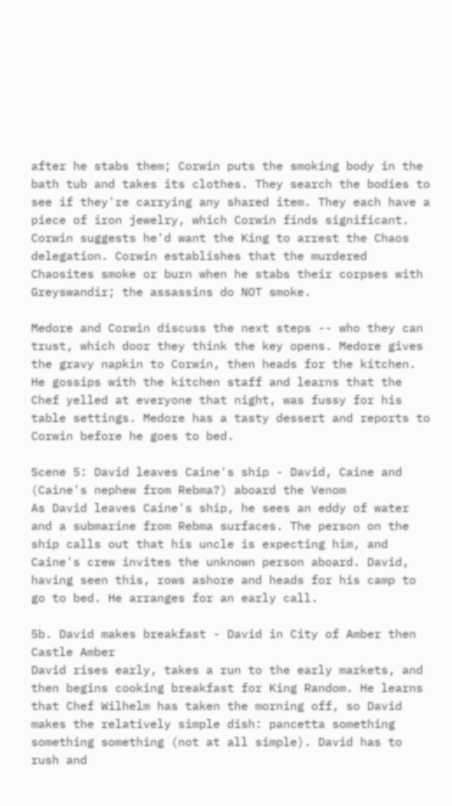after he stabs them; Corwin puts the smoking body in the bath tub and takes its clothes. They search the bodies to see if they're carrying any shared item. They each have a piece of iron jewelry, which Corwin finds significant. Corwin suggests he'd want the King to arrest the Chaos delegation. Corwin establishes that the murdered Chaosites smoke or burn when he stabs their corpses with Greyswandir; the assassins do NOT smoke.

Medore and Corwin discuss the next steps -- who they can trust, which door they think the key opens. Medore gives the gravy napkin to Corwin, then heads for the kitchen. He gossips with the kitchen staff and learns that the Chef yelled at everyone that night, was fussy for his table settings. Medore has a tasty dessert and reports to Corwin before he goes to bed.

Scene 5: David leaves Caine's ship - David, Caine and (Caine's nephew from Rebma?) aboard the Venom
As David leaves Caine's ship, he sees an eddy of water and a submarine from Rebma surfaces. The person on the ship calls out that his uncle is expecting him, and Caine's crew invites the unknown person aboard. David, having seen this, rows ashore and heads for his camp to go to bed. He arranges for an early call.

5b. David makes breakfast - David in City of Amber then Castle Amber
David rises early, takes a run to the early markets, and then begins cooking breakfast for King Random. He learns that Chef Wilhelm has taken the morning off, so David makes the relatively simple dish: pancetta something something something (not at all simple). David has to rush and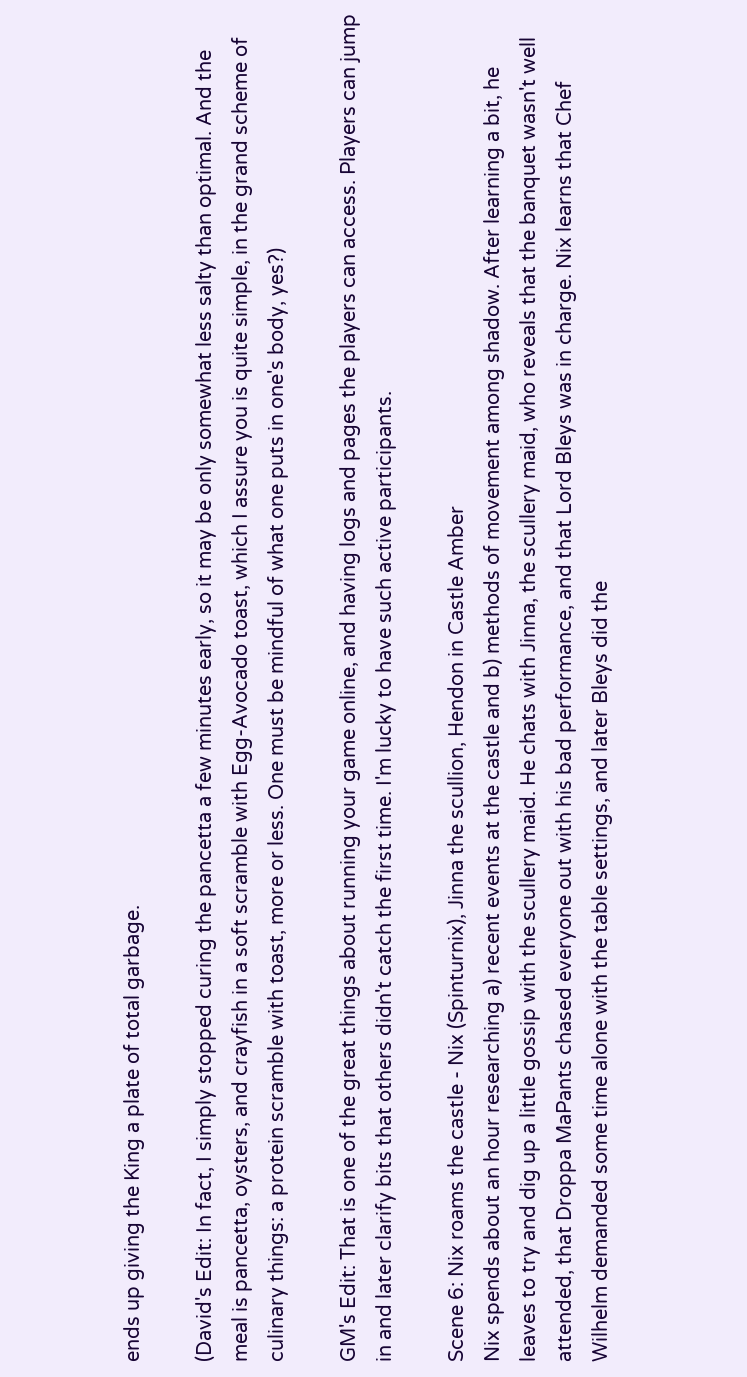ends up giving the King a plate of total garbage.

(David's Edit: In fact, I simply stopped curing the pancetta a few minutes early, so it may be only somewhat less salty than optimal. And the meal is pancetta, oysters, and crayfish in a soft scramble with Egg-Avocado toast, which I assure you is quite simple, in the grand scheme of culinary things: a protein scramble with toast, more or less. One must be mindful of what one puts in one's body, yes?)

GM's Edit: That is one of the great things about running your game online, and having logs and pages the players can access. Players can jump in and later clarify bits that others didn't catch the first time. I'm lucky to have such active participants.

Scene 6: Nix roams the castle - Nix (Spinturnix), Jinna the scullion, Hendon in Castle Amber
Nix spends about an hour researching a) recent events at the castle and b) methods of movement among shadow. After learning a bit, he leaves to try and dig up a little gossip with the scullery maid. He chats with Jinna, the scullery maid, who reveals that the banquet wasn't well attended, that Droppa MaPants chased everyone out with his bad performance, and that Lord Bleys was in charge. Nix learns that Chef Wilhelm demanded some time alone with the table settings, and later Bleys did the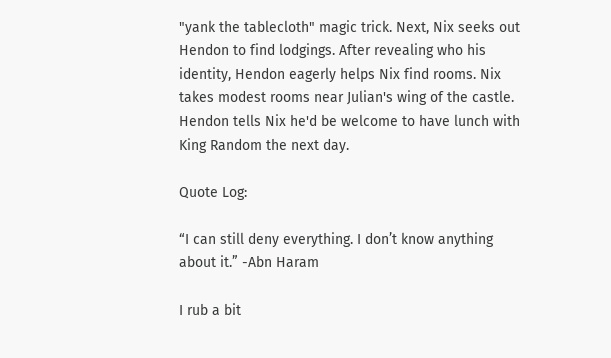"yank the tablecloth" magic trick. Next, Nix seeks out Hendon to find lodgings. After revealing who his identity, Hendon eagerly helps Nix find rooms. Nix takes modest rooms near Julian's wing of the castle. Hendon tells Nix he'd be welcome to have lunch with King Random the next day.

Quote Log:

“I can still deny everything. I don’t know anything about it.” -Abn Haram

I rub a bit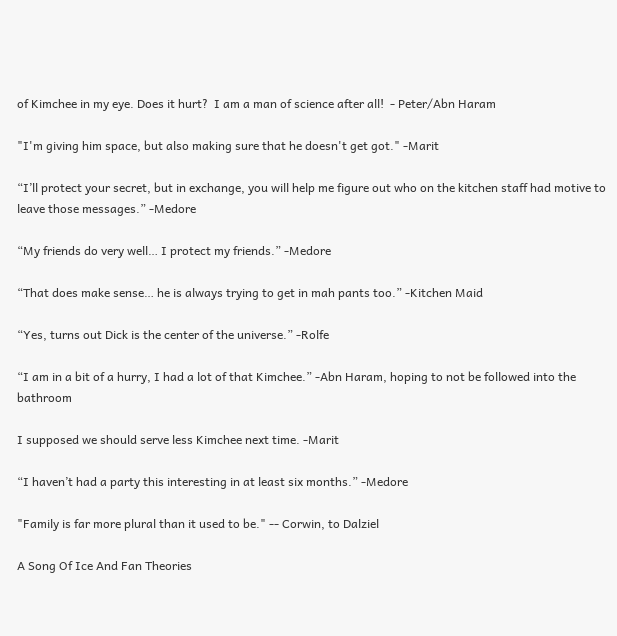of Kimchee in my eye. Does it hurt?  I am a man of science after all!  - Peter/Abn Haram

"I'm giving him space, but also making sure that he doesn't get got." -Marit

“I’ll protect your secret, but in exchange, you will help me figure out who on the kitchen staff had motive to leave those messages.” -Medore

“My friends do very well… I protect my friends.” -Medore

“That does make sense… he is always trying to get in mah pants too.” -Kitchen Maid

“Yes, turns out Dick is the center of the universe.” -Rolfe

“I am in a bit of a hurry, I had a lot of that Kimchee.” -Abn Haram, hoping to not be followed into the bathroom

I supposed we should serve less Kimchee next time. -Marit

“I haven’t had a party this interesting in at least six months.” -Medore

"Family is far more plural than it used to be." -- Corwin, to Dalziel

A Song Of Ice And Fan Theories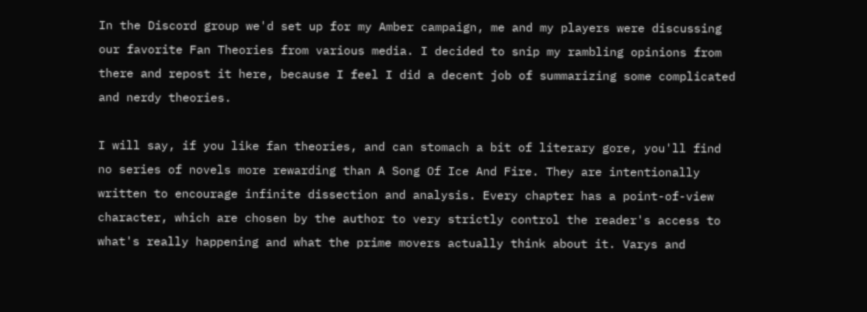In the Discord group we'd set up for my Amber campaign, me and my players were discussing our favorite Fan Theories from various media. I decided to snip my rambling opinions from there and repost it here, because I feel I did a decent job of summarizing some complicated and nerdy theories.

I will say, if you like fan theories, and can stomach a bit of literary gore, you'll find no series of novels more rewarding than A Song Of Ice And Fire. They are intentionally written to encourage infinite dissection and analysis. Every chapter has a point-of-view character, which are chosen by the author to very strictly control the reader's access to what's really happening and what the prime movers actually think about it. Varys and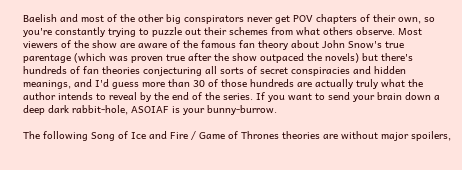Baelish and most of the other big conspirators never get POV chapters of their own, so you're constantly trying to puzzle out their schemes from what others observe. Most viewers of the show are aware of the famous fan theory about John Snow's true parentage (which was proven true after the show outpaced the novels) but there's hundreds of fan theories conjecturing all sorts of secret conspiracies and hidden meanings, and I'd guess more than 30 of those hundreds are actually truly what the author intends to reveal by the end of the series. If you want to send your brain down a deep dark rabbit-hole, ASOIAF is your bunny-burrow.

The following Song of Ice and Fire / Game of Thrones theories are without major spoilers,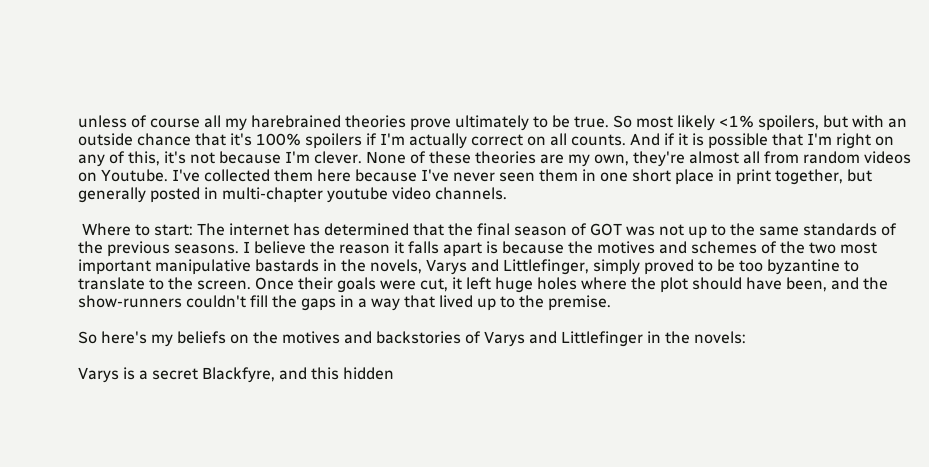unless of course all my harebrained theories prove ultimately to be true. So most likely <1% spoilers, but with an outside chance that it's 100% spoilers if I'm actually correct on all counts. And if it is possible that I'm right on any of this, it's not because I'm clever. None of these theories are my own, they're almost all from random videos on Youtube. I've collected them here because I've never seen them in one short place in print together, but generally posted in multi-chapter youtube video channels.

 Where to start: The internet has determined that the final season of GOT was not up to the same standards of the previous seasons. I believe the reason it falls apart is because the motives and schemes of the two most important manipulative bastards in the novels, Varys and Littlefinger, simply proved to be too byzantine to translate to the screen. Once their goals were cut, it left huge holes where the plot should have been, and the show-runners couldn't fill the gaps in a way that lived up to the premise.

So here's my beliefs on the motives and backstories of Varys and Littlefinger in the novels:

Varys is a secret Blackfyre, and this hidden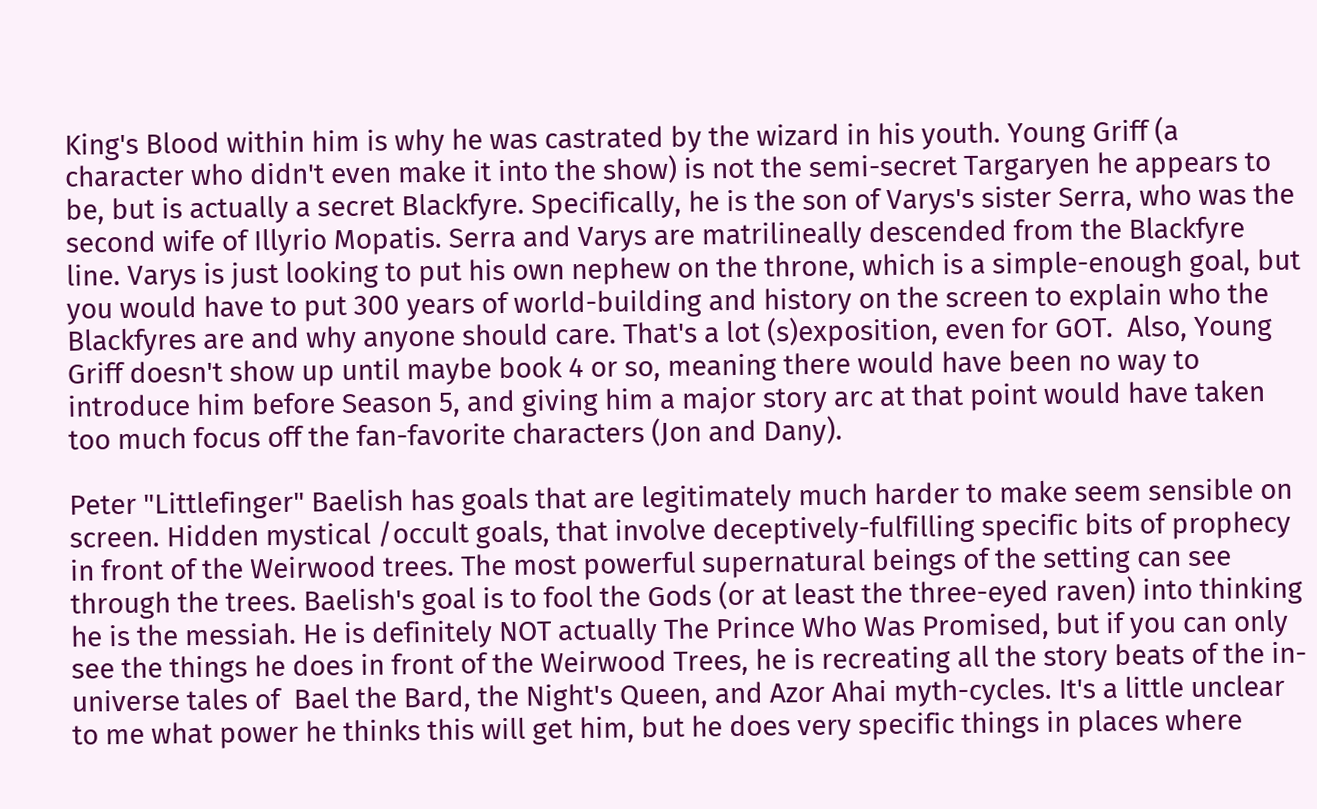King's Blood within him is why he was castrated by the wizard in his youth. Young Griff (a character who didn't even make it into the show) is not the semi-secret Targaryen he appears to be, but is actually a secret Blackfyre. Specifically, he is the son of Varys's sister Serra, who was the second wife of Illyrio Mopatis. Serra and Varys are matrilineally descended from the Blackfyre line. Varys is just looking to put his own nephew on the throne, which is a simple-enough goal, but you would have to put 300 years of world-building and history on the screen to explain who the Blackfyres are and why anyone should care. That's a lot (s)exposition, even for GOT.  Also, Young Griff doesn't show up until maybe book 4 or so, meaning there would have been no way to introduce him before Season 5, and giving him a major story arc at that point would have taken too much focus off the fan-favorite characters (Jon and Dany).

Peter "Littlefinger" Baelish has goals that are legitimately much harder to make seem sensible on screen. Hidden mystical /occult goals, that involve deceptively-fulfilling specific bits of prophecy in front of the Weirwood trees. The most powerful supernatural beings of the setting can see through the trees. Baelish's goal is to fool the Gods (or at least the three-eyed raven) into thinking he is the messiah. He is definitely NOT actually The Prince Who Was Promised, but if you can only see the things he does in front of the Weirwood Trees, he is recreating all the story beats of the in-universe tales of  Bael the Bard, the Night's Queen, and Azor Ahai myth-cycles. It's a little unclear to me what power he thinks this will get him, but he does very specific things in places where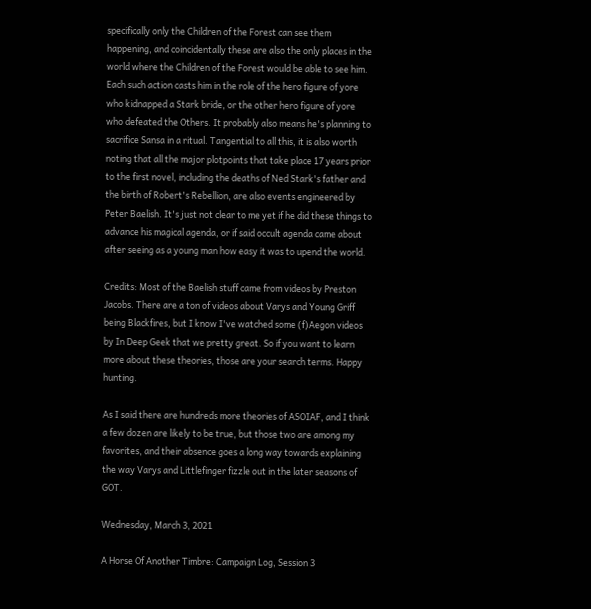specifically only the Children of the Forest can see them happening, and coincidentally these are also the only places in the world where the Children of the Forest would be able to see him. Each such action casts him in the role of the hero figure of yore who kidnapped a Stark bride, or the other hero figure of yore who defeated the Others. It probably also means he's planning to sacrifice Sansa in a ritual. Tangential to all this, it is also worth noting that all the major plotpoints that take place 17 years prior to the first novel, including the deaths of Ned Stark's father and the birth of Robert's Rebellion, are also events engineered by Peter Baelish. It's just not clear to me yet if he did these things to advance his magical agenda, or if said occult agenda came about after seeing as a young man how easy it was to upend the world.

Credits: Most of the Baelish stuff came from videos by Preston Jacobs. There are a ton of videos about Varys and Young Griff being Blackfires, but I know I've watched some (f)Aegon videos by In Deep Geek that we pretty great. So if you want to learn more about these theories, those are your search terms. Happy hunting.

As I said there are hundreds more theories of ASOIAF, and I think a few dozen are likely to be true, but those two are among my favorites, and their absence goes a long way towards explaining the way Varys and Littlefinger fizzle out in the later seasons of GOT.

Wednesday, March 3, 2021

A Horse Of Another Timbre: Campaign Log, Session 3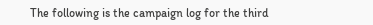The following is the campaign log for the third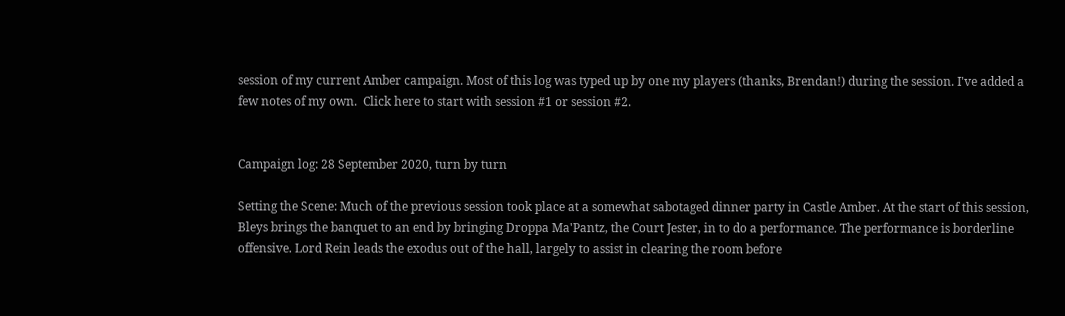session of my current Amber campaign. Most of this log was typed up by one my players (thanks, Brendan!) during the session. I've added a few notes of my own.  Click here to start with session #1 or session #2.


Campaign log: 28 September 2020, turn by turn

Setting the Scene: Much of the previous session took place at a somewhat sabotaged dinner party in Castle Amber. At the start of this session, Bleys brings the banquet to an end by bringing Droppa Ma'Pantz, the Court Jester, in to do a performance. The performance is borderline offensive. Lord Rein leads the exodus out of the hall, largely to assist in clearing the room before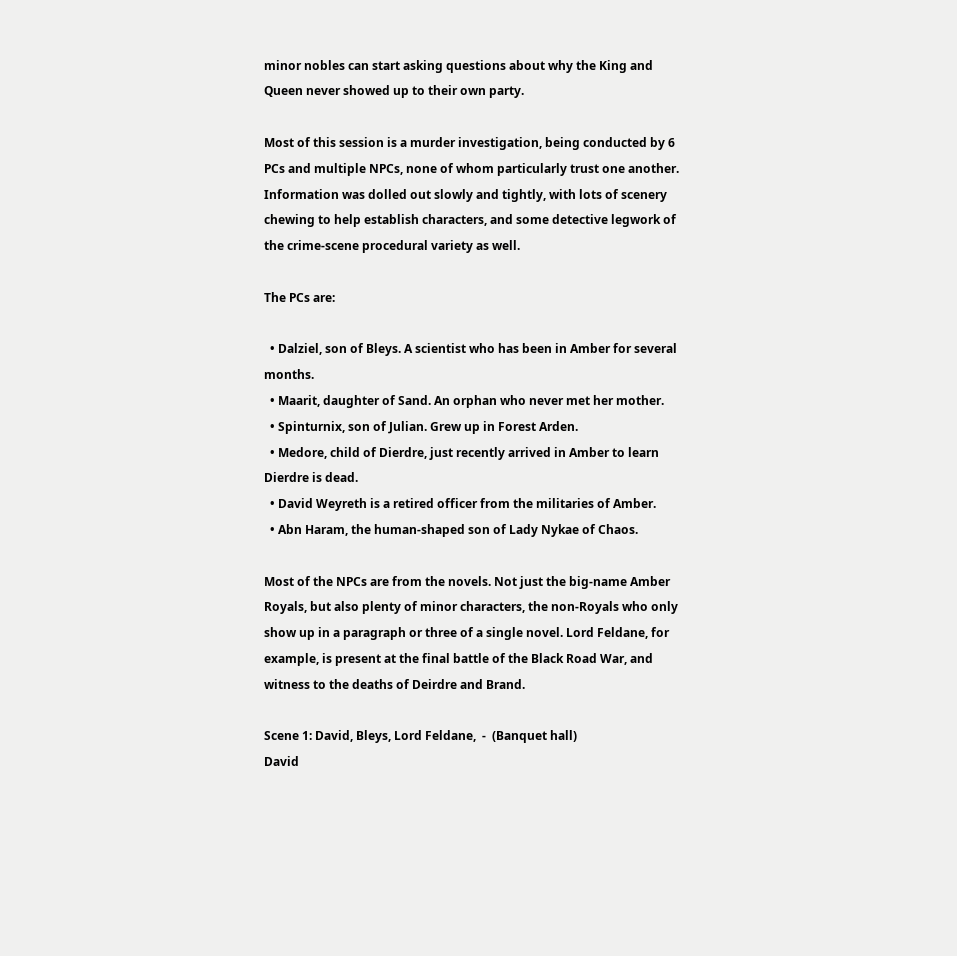minor nobles can start asking questions about why the King and Queen never showed up to their own party.

Most of this session is a murder investigation, being conducted by 6 PCs and multiple NPCs, none of whom particularly trust one another.  Information was dolled out slowly and tightly, with lots of scenery chewing to help establish characters, and some detective legwork of the crime-scene procedural variety as well.

The PCs are:

  • Dalziel, son of Bleys. A scientist who has been in Amber for several months.
  • Maarit, daughter of Sand. An orphan who never met her mother.
  • Spinturnix, son of Julian. Grew up in Forest Arden.
  • Medore, child of Dierdre, just recently arrived in Amber to learn Dierdre is dead.
  • David Weyreth is a retired officer from the militaries of Amber.
  • Abn Haram, the human-shaped son of Lady Nykae of Chaos.

Most of the NPCs are from the novels. Not just the big-name Amber Royals, but also plenty of minor characters, the non-Royals who only show up in a paragraph or three of a single novel. Lord Feldane, for example, is present at the final battle of the Black Road War, and witness to the deaths of Deirdre and Brand.

Scene 1: David, Bleys, Lord Feldane,  -  (Banquet hall)
David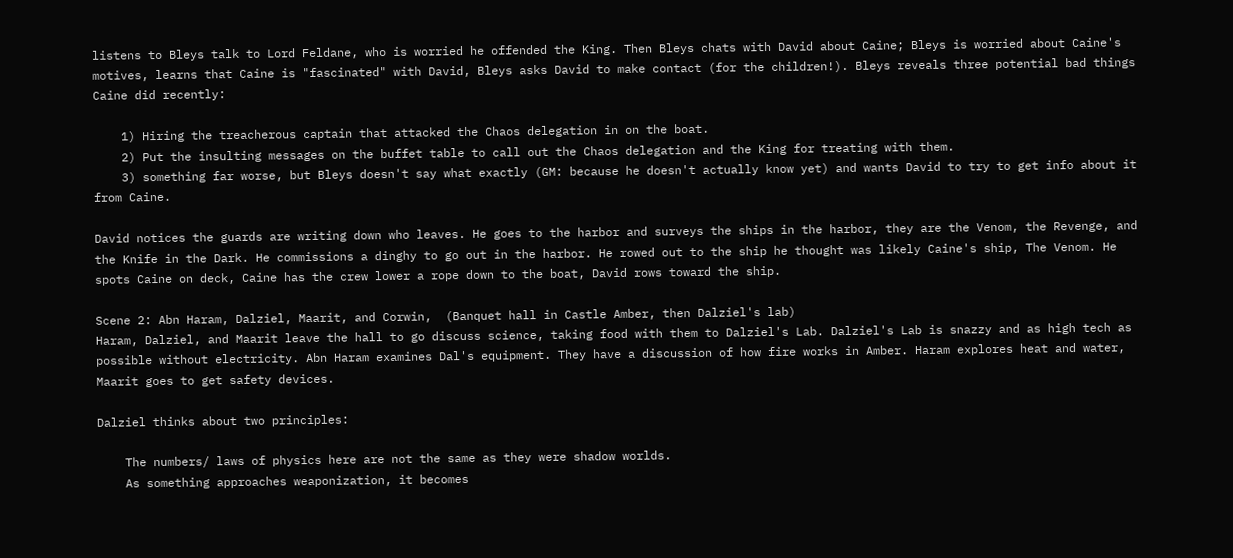listens to Bleys talk to Lord Feldane, who is worried he offended the King. Then Bleys chats with David about Caine; Bleys is worried about Caine's motives, learns that Caine is "fascinated" with David, Bleys asks David to make contact (for the children!). Bleys reveals three potential bad things Caine did recently:

    1) Hiring the treacherous captain that attacked the Chaos delegation in on the boat.
    2) Put the insulting messages on the buffet table to call out the Chaos delegation and the King for treating with them.
    3) something far worse, but Bleys doesn't say what exactly (GM: because he doesn't actually know yet) and wants David to try to get info about it from Caine.

David notices the guards are writing down who leaves. He goes to the harbor and surveys the ships in the harbor, they are the Venom, the Revenge, and the Knife in the Dark. He commissions a dinghy to go out in the harbor. He rowed out to the ship he thought was likely Caine's ship, The Venom. He spots Caine on deck, Caine has the crew lower a rope down to the boat, David rows toward the ship.

Scene 2: Abn Haram, Dalziel, Maarit, and Corwin,  (Banquet hall in Castle Amber, then Dalziel's lab)
Haram, Dalziel, and Maarit leave the hall to go discuss science, taking food with them to Dalziel's Lab. Dalziel's Lab is snazzy and as high tech as possible without electricity. Abn Haram examines Dal's equipment. They have a discussion of how fire works in Amber. Haram explores heat and water, Maarit goes to get safety devices.

Dalziel thinks about two principles:

    The numbers/ laws of physics here are not the same as they were shadow worlds.
    As something approaches weaponization, it becomes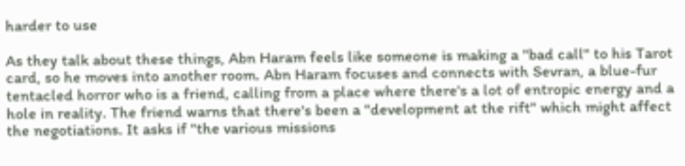harder to use

As they talk about these things, Abn Haram feels like someone is making a "bad call" to his Tarot card, so he moves into another room. Abn Haram focuses and connects with Sevran, a blue-fur tentacled horror who is a friend, calling from a place where there's a lot of entropic energy and a hole in reality. The friend warns that there's been a "development at the rift" which might affect the negotiations. It asks if "the various missions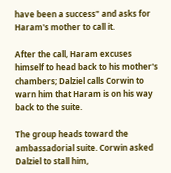have been a success" and asks for Haram's mother to call it.

After the call, Haram excuses himself to head back to his mother's chambers; Dalziel calls Corwin to warn him that Haram is on his way back to the suite.

The group heads toward the ambassadorial suite. Corwin asked Dalziel to stall him,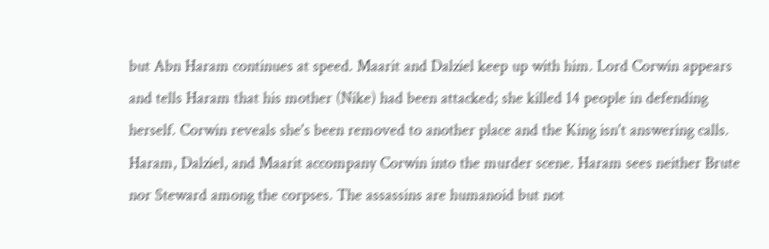but Abn Haram continues at speed. Maarit and Dalziel keep up with him. Lord Corwin appears and tells Haram that his mother (Nike) had been attacked; she killed 14 people in defending herself. Corwin reveals she's been removed to another place and the King isn't answering calls. Haram, Dalziel, and Maarit accompany Corwin into the murder scene. Haram sees neither Brute nor Steward among the corpses. The assassins are humanoid but not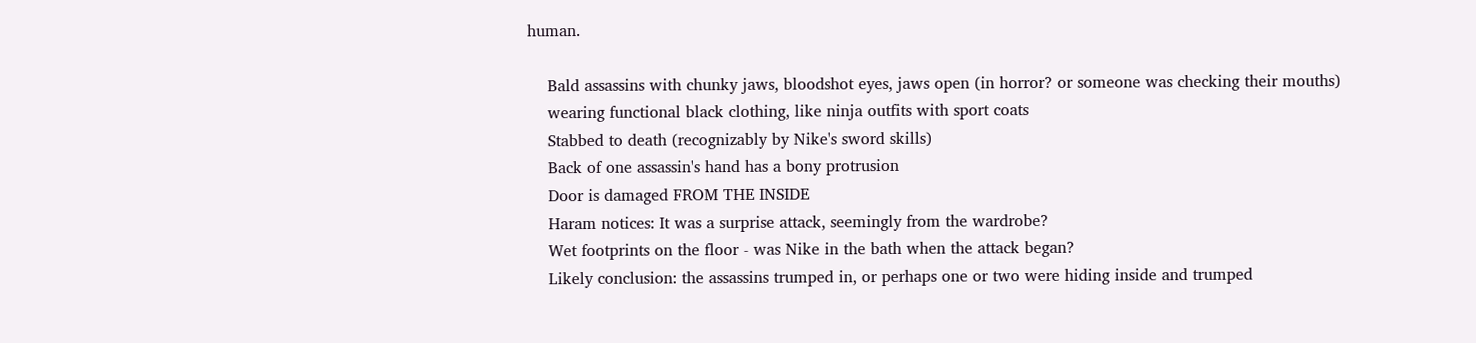human.

    Bald assassins with chunky jaws, bloodshot eyes, jaws open (in horror? or someone was checking their mouths)
    wearing functional black clothing, like ninja outfits with sport coats
    Stabbed to death (recognizably by Nike's sword skills)
    Back of one assassin's hand has a bony protrusion
    Door is damaged FROM THE INSIDE
    Haram notices: It was a surprise attack, seemingly from the wardrobe?
    Wet footprints on the floor - was Nike in the bath when the attack began?
    Likely conclusion: the assassins trumped in, or perhaps one or two were hiding inside and trumped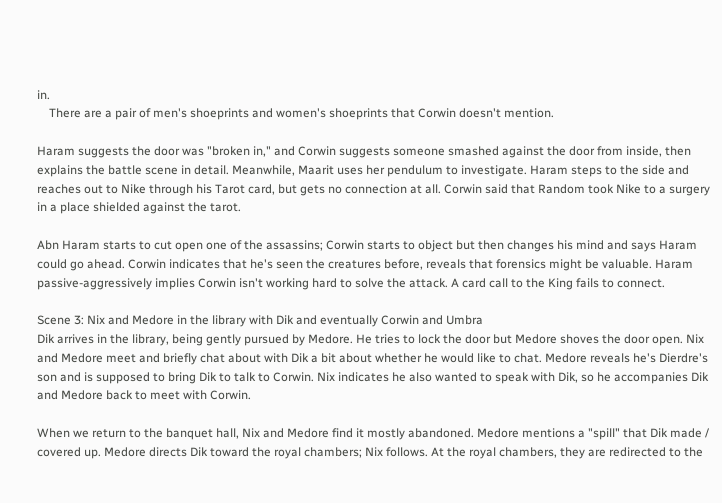in.
    There are a pair of men's shoeprints and women's shoeprints that Corwin doesn't mention.

Haram suggests the door was "broken in," and Corwin suggests someone smashed against the door from inside, then explains the battle scene in detail. Meanwhile, Maarit uses her pendulum to investigate. Haram steps to the side and reaches out to Nike through his Tarot card, but gets no connection at all. Corwin said that Random took Nike to a surgery in a place shielded against the tarot.

Abn Haram starts to cut open one of the assassins; Corwin starts to object but then changes his mind and says Haram could go ahead. Corwin indicates that he's seen the creatures before, reveals that forensics might be valuable. Haram passive-aggressively implies Corwin isn't working hard to solve the attack. A card call to the King fails to connect.

Scene 3: Nix and Medore in the library with Dik and eventually Corwin and Umbra
Dik arrives in the library, being gently pursued by Medore. He tries to lock the door but Medore shoves the door open. Nix and Medore meet and briefly chat about with Dik a bit about whether he would like to chat. Medore reveals he's Dierdre's son and is supposed to bring Dik to talk to Corwin. Nix indicates he also wanted to speak with Dik, so he accompanies Dik and Medore back to meet with Corwin.

When we return to the banquet hall, Nix and Medore find it mostly abandoned. Medore mentions a "spill" that Dik made / covered up. Medore directs Dik toward the royal chambers; Nix follows. At the royal chambers, they are redirected to the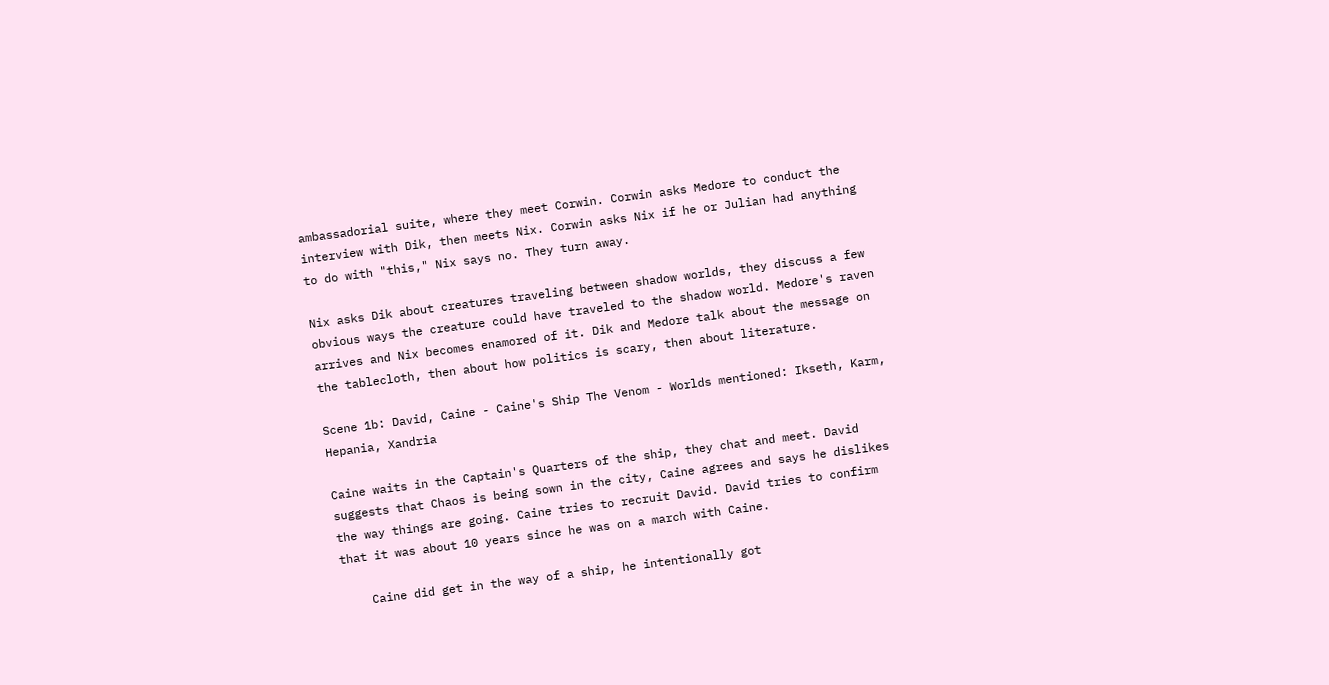ambassadorial suite, where they meet Corwin. Corwin asks Medore to conduct the interview with Dik, then meets Nix. Corwin asks Nix if he or Julian had anything to do with "this," Nix says no. They turn away.

Nix asks Dik about creatures traveling between shadow worlds, they discuss a few obvious ways the creature could have traveled to the shadow world. Medore's raven arrives and Nix becomes enamored of it. Dik and Medore talk about the message on the tablecloth, then about how politics is scary, then about literature.

Scene 1b: David, Caine - Caine's Ship The Venom - Worlds mentioned: Ikseth, Karm, Hepania, Xandria

Caine waits in the Captain's Quarters of the ship, they chat and meet. David suggests that Chaos is being sown in the city, Caine agrees and says he dislikes the way things are going. Caine tries to recruit David. David tries to confirm that it was about 10 years since he was on a march with Caine.

    Caine did get in the way of a ship, he intentionally got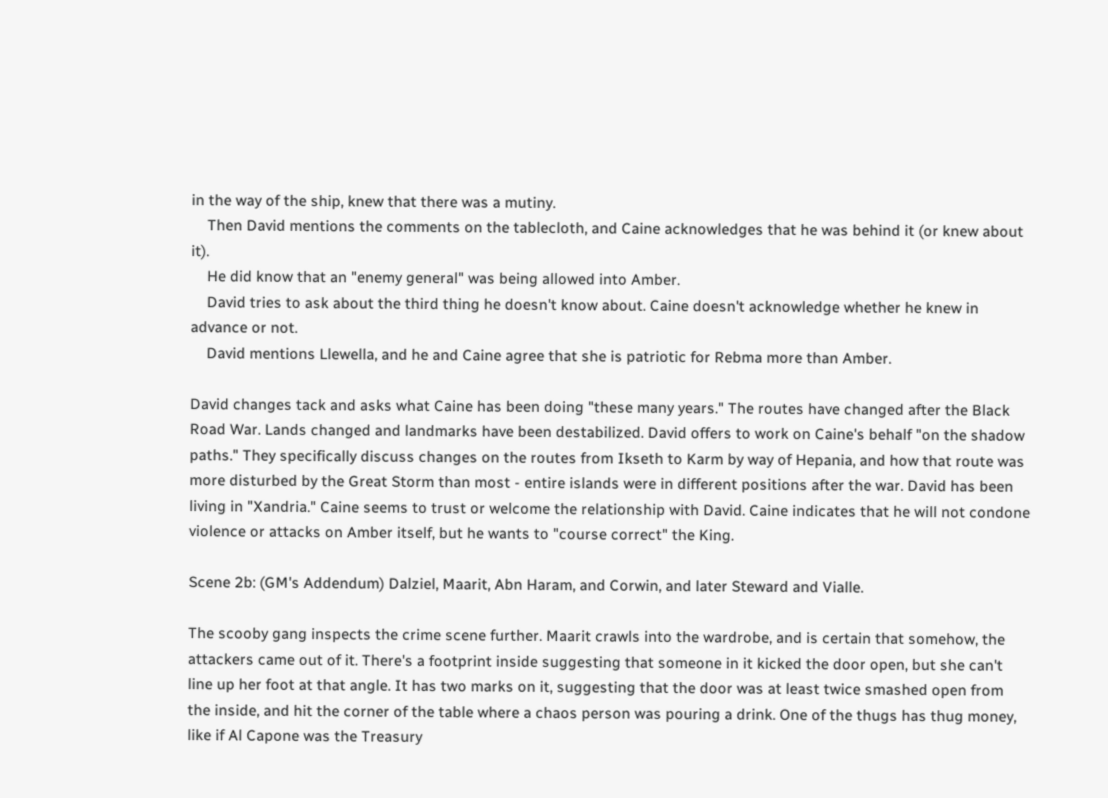in the way of the ship, knew that there was a mutiny.
    Then David mentions the comments on the tablecloth, and Caine acknowledges that he was behind it (or knew about it).
    He did know that an "enemy general" was being allowed into Amber.
    David tries to ask about the third thing he doesn't know about. Caine doesn't acknowledge whether he knew in advance or not.
    David mentions Llewella, and he and Caine agree that she is patriotic for Rebma more than Amber.

David changes tack and asks what Caine has been doing "these many years." The routes have changed after the Black Road War. Lands changed and landmarks have been destabilized. David offers to work on Caine's behalf "on the shadow paths." They specifically discuss changes on the routes from Ikseth to Karm by way of Hepania, and how that route was more disturbed by the Great Storm than most - entire islands were in different positions after the war. David has been living in "Xandria." Caine seems to trust or welcome the relationship with David. Caine indicates that he will not condone violence or attacks on Amber itself, but he wants to "course correct" the King.

Scene 2b: (GM's Addendum) Dalziel, Maarit, Abn Haram, and Corwin, and later Steward and Vialle.

The scooby gang inspects the crime scene further. Maarit crawls into the wardrobe, and is certain that somehow, the attackers came out of it. There's a footprint inside suggesting that someone in it kicked the door open, but she can't line up her foot at that angle. It has two marks on it, suggesting that the door was at least twice smashed open from the inside, and hit the corner of the table where a chaos person was pouring a drink. One of the thugs has thug money, like if Al Capone was the Treasury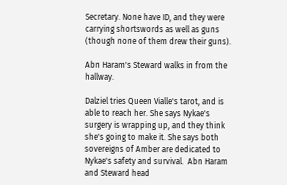Secretary. None have ID, and they were carrying shortswords as well as guns (though none of them drew their guns).

Abn Haram's Steward walks in from the hallway.

Dalziel tries Queen Vialle's tarot, and is able to reach her. She says Nykae's surgery is wrapping up, and they think she's going to make it. She says both sovereigns of Amber are dedicated to Nykae's safety and survival.  Abn Haram and Steward head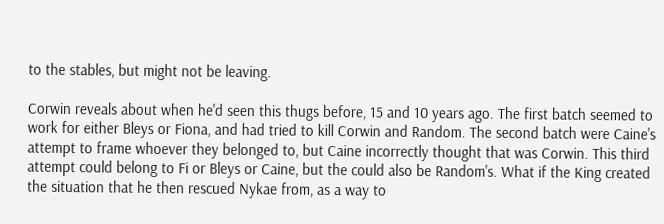to the stables, but might not be leaving.

Corwin reveals about when he'd seen this thugs before, 15 and 10 years ago. The first batch seemed to work for either Bleys or Fiona, and had tried to kill Corwin and Random. The second batch were Caine's attempt to frame whoever they belonged to, but Caine incorrectly thought that was Corwin. This third attempt could belong to Fi or Bleys or Caine, but the could also be Random's. What if the King created the situation that he then rescued Nykae from, as a way to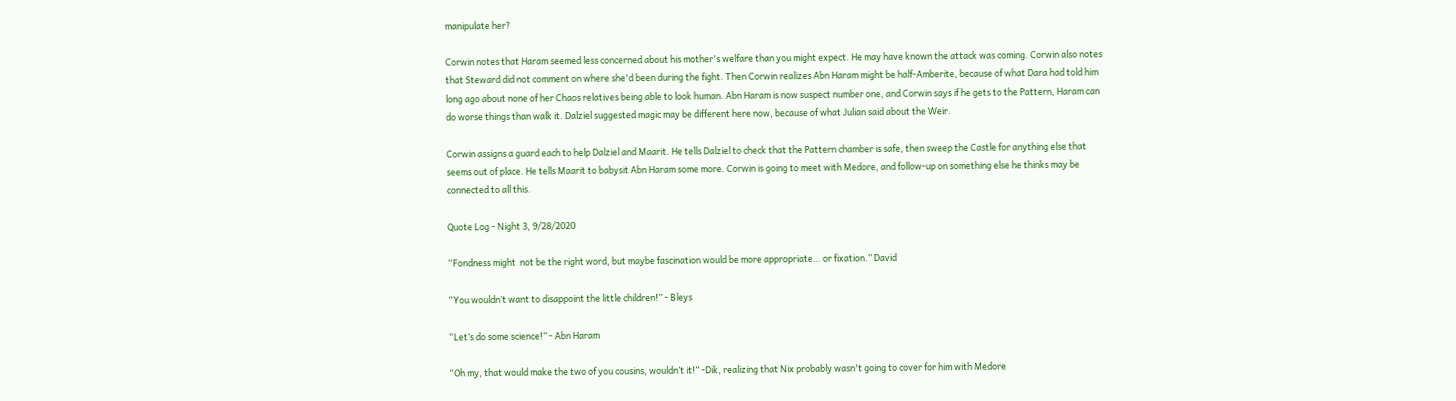manipulate her?

Corwin notes that Haram seemed less concerned about his mother's welfare than you might expect. He may have known the attack was coming. Corwin also notes that Steward did not comment on where she'd been during the fight. Then Corwin realizes Abn Haram might be half-Amberite, because of what Dara had told him long ago about none of her Chaos relatives being able to look human. Abn Haram is now suspect number one, and Corwin says if he gets to the Pattern, Haram can do worse things than walk it. Dalziel suggested magic may be different here now, because of what Julian said about the Weir.

Corwin assigns a guard each to help Dalziel and Maarit. He tells Dalziel to check that the Pattern chamber is safe, then sweep the Castle for anything else that seems out of place. He tells Maarit to babysit Abn Haram some more. Corwin is going to meet with Medore, and follow-up on something else he thinks may be connected to all this.

Quote Log - Night 3, 9/28/2020

“Fondness might  not be the right word, but maybe fascination would be more appropriate… or fixation.” David

“You wouldn’t want to disappoint the little children!” - Bleys

“Let’s do some science!” - Abn Haram

“Oh my, that would make the two of you cousins, wouldn’t it!” -Dik, realizing that Nix probably wasn't going to cover for him with Medore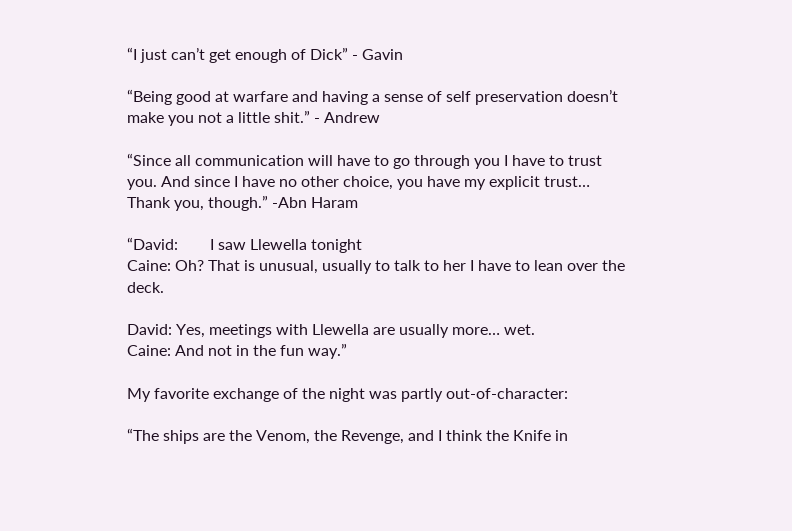“I just can’t get enough of Dick” - Gavin

“Being good at warfare and having a sense of self preservation doesn’t make you not a little shit.” - Andrew

“Since all communication will have to go through you I have to trust you. And since I have no other choice, you have my explicit trust… Thank you, though.” -Abn Haram

“David:        I saw Llewella tonight
Caine: Oh? That is unusual, usually to talk to her I have to lean over the deck.

David: Yes, meetings with Llewella are usually more… wet.
Caine: And not in the fun way.”

My favorite exchange of the night was partly out-of-character:

“The ships are the Venom, the Revenge, and I think the Knife in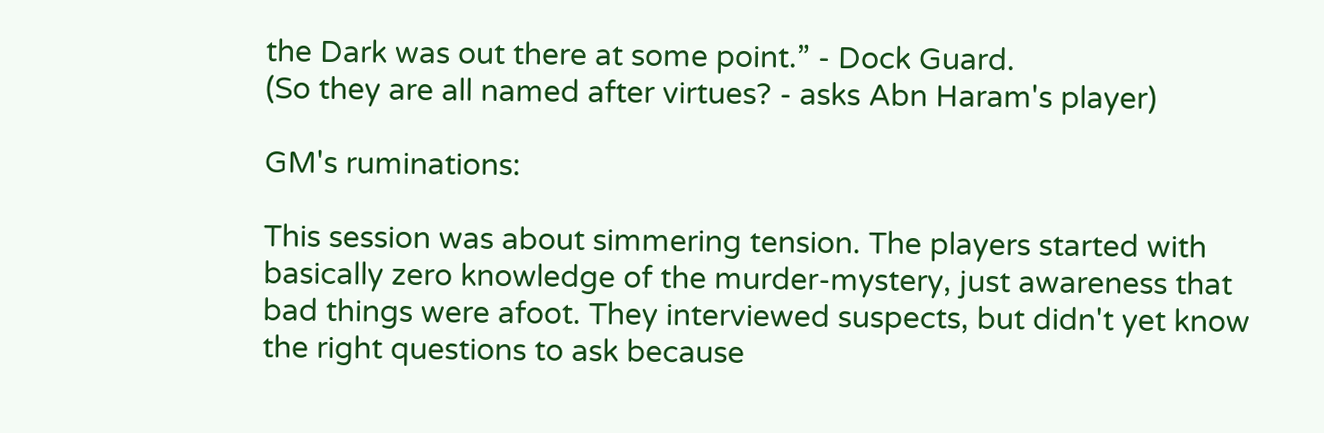the Dark was out there at some point.” - Dock Guard.
(So they are all named after virtues? - asks Abn Haram's player)

GM's ruminations:

This session was about simmering tension. The players started with basically zero knowledge of the murder-mystery, just awareness that bad things were afoot. They interviewed suspects, but didn't yet know the right questions to ask because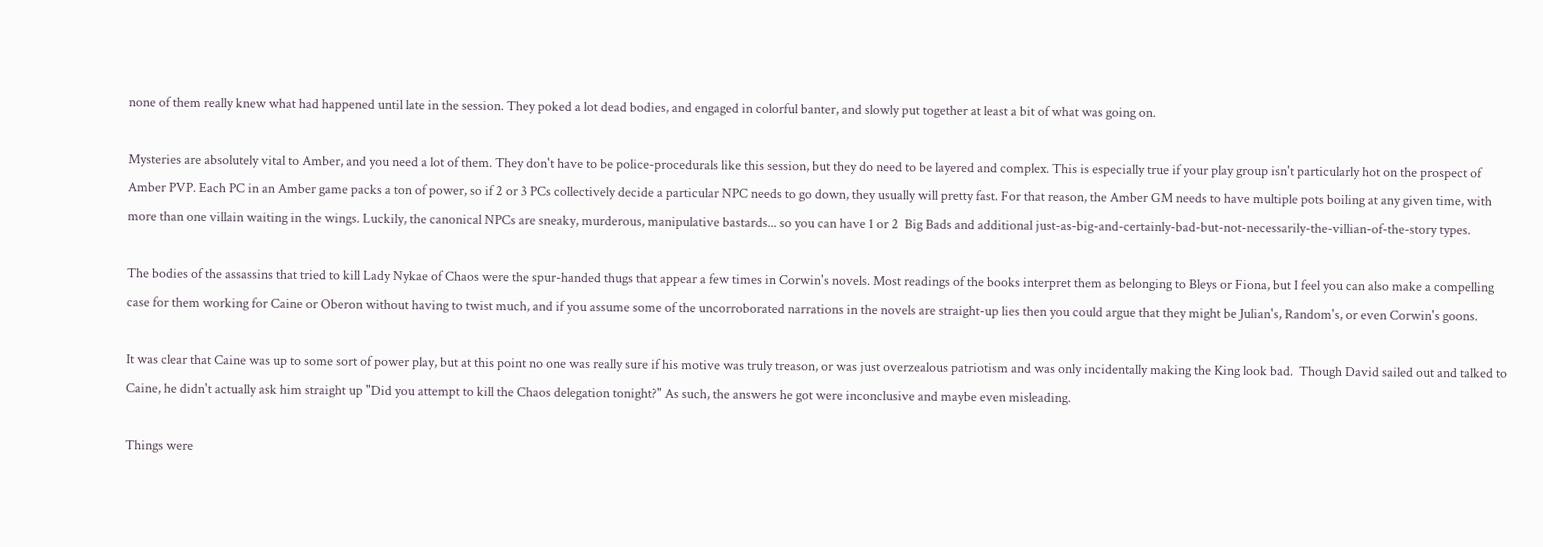none of them really knew what had happened until late in the session. They poked a lot dead bodies, and engaged in colorful banter, and slowly put together at least a bit of what was going on.

Mysteries are absolutely vital to Amber, and you need a lot of them. They don't have to be police-procedurals like this session, but they do need to be layered and complex. This is especially true if your play group isn't particularly hot on the prospect of Amber PVP. Each PC in an Amber game packs a ton of power, so if 2 or 3 PCs collectively decide a particular NPC needs to go down, they usually will pretty fast. For that reason, the Amber GM needs to have multiple pots boiling at any given time, with more than one villain waiting in the wings. Luckily, the canonical NPCs are sneaky, murderous, manipulative bastards... so you can have 1 or 2  Big Bads and additional just-as-big-and-certainly-bad-but-not-necessarily-the-villian-of-the-story types.

The bodies of the assassins that tried to kill Lady Nykae of Chaos were the spur-handed thugs that appear a few times in Corwin's novels. Most readings of the books interpret them as belonging to Bleys or Fiona, but I feel you can also make a compelling case for them working for Caine or Oberon without having to twist much, and if you assume some of the uncorroborated narrations in the novels are straight-up lies then you could argue that they might be Julian's, Random's, or even Corwin's goons.

It was clear that Caine was up to some sort of power play, but at this point no one was really sure if his motive was truly treason, or was just overzealous patriotism and was only incidentally making the King look bad.  Though David sailed out and talked to Caine, he didn't actually ask him straight up "Did you attempt to kill the Chaos delegation tonight?" As such, the answers he got were inconclusive and maybe even misleading.

Things were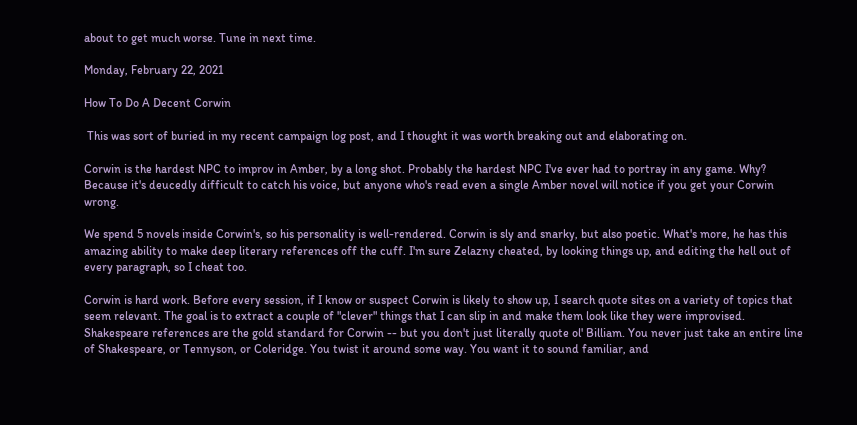about to get much worse. Tune in next time.

Monday, February 22, 2021

How To Do A Decent Corwin

 This was sort of buried in my recent campaign log post, and I thought it was worth breaking out and elaborating on.

Corwin is the hardest NPC to improv in Amber, by a long shot. Probably the hardest NPC I've ever had to portray in any game. Why? Because it's deucedly difficult to catch his voice, but anyone who's read even a single Amber novel will notice if you get your Corwin wrong.

We spend 5 novels inside Corwin's, so his personality is well-rendered. Corwin is sly and snarky, but also poetic. What's more, he has this amazing ability to make deep literary references off the cuff. I'm sure Zelazny cheated, by looking things up, and editing the hell out of every paragraph, so I cheat too.

Corwin is hard work. Before every session, if I know or suspect Corwin is likely to show up, I search quote sites on a variety of topics that seem relevant. The goal is to extract a couple of "clever" things that I can slip in and make them look like they were improvised. Shakespeare references are the gold standard for Corwin -- but you don't just literally quote ol' Billiam. You never just take an entire line of Shakespeare, or Tennyson, or Coleridge. You twist it around some way. You want it to sound familiar, and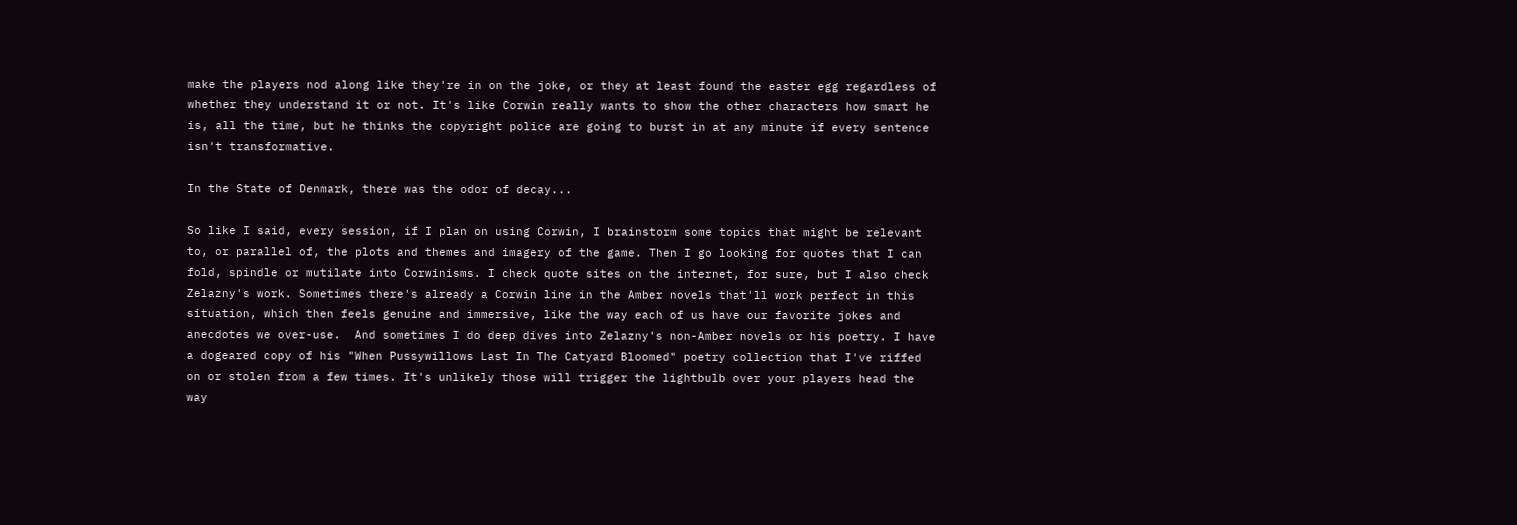make the players nod along like they're in on the joke, or they at least found the easter egg regardless of whether they understand it or not. It's like Corwin really wants to show the other characters how smart he is, all the time, but he thinks the copyright police are going to burst in at any minute if every sentence isn't transformative.

In the State of Denmark, there was the odor of decay...

So like I said, every session, if I plan on using Corwin, I brainstorm some topics that might be relevant to, or parallel of, the plots and themes and imagery of the game. Then I go looking for quotes that I can fold, spindle or mutilate into Corwinisms. I check quote sites on the internet, for sure, but I also check Zelazny's work. Sometimes there's already a Corwin line in the Amber novels that'll work perfect in this situation, which then feels genuine and immersive, like the way each of us have our favorite jokes and anecdotes we over-use.  And sometimes I do deep dives into Zelazny's non-Amber novels or his poetry. I have a dogeared copy of his "When Pussywillows Last In The Catyard Bloomed" poetry collection that I've riffed on or stolen from a few times. It's unlikely those will trigger the lightbulb over your players head the way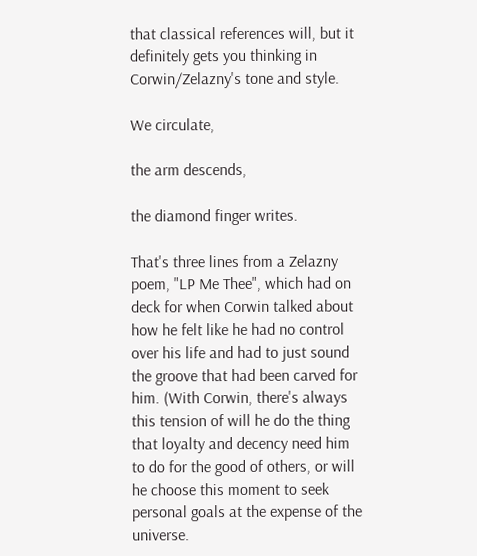that classical references will, but it definitely gets you thinking in Corwin/Zelazny's tone and style.

We circulate,

the arm descends,

the diamond finger writes.

That's three lines from a Zelazny poem, "LP Me Thee", which had on deck for when Corwin talked about how he felt like he had no control over his life and had to just sound the groove that had been carved for him. (With Corwin, there's always this tension of will he do the thing that loyalty and decency need him to do for the good of others, or will he choose this moment to seek personal goals at the expense of the universe.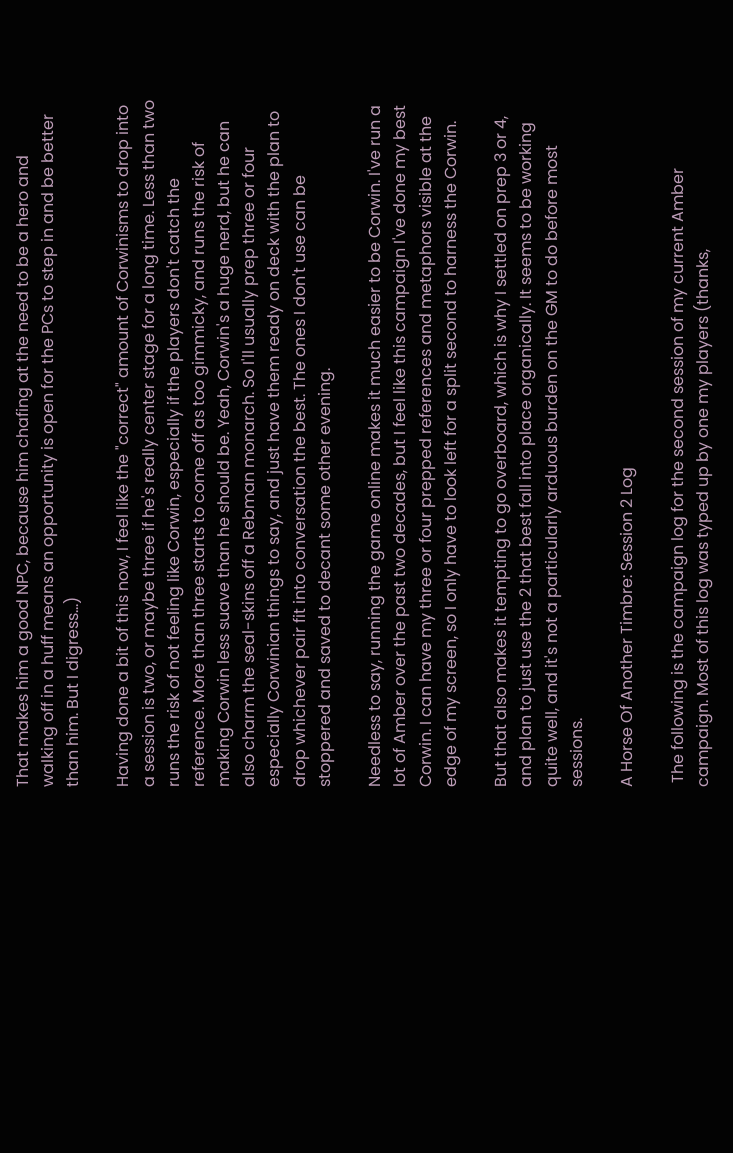That makes him a good NPC, because him chafing at the need to be a hero and walking off in a huff means an opportunity is open for the PCs to step in and be better than him. But I digress...)

Having done a bit of this now, I feel like the "correct" amount of Corwinisms to drop into a session is two, or maybe three if he's really center stage for a long time. Less than two runs the risk of not feeling like Corwin, especially if the players don't catch the reference. More than three starts to come off as too gimmicky, and runs the risk of making Corwin less suave than he should be. Yeah, Corwin's a huge nerd, but he can also charm the seal-skins off a Rebman monarch. So I'll usually prep three or four especially Corwinian things to say, and just have them ready on deck with the plan to drop whichever pair fit into conversation the best. The ones I don't use can be stoppered and saved to decant some other evening.

Needless to say, running the game online makes it much easier to be Corwin. I've run a lot of Amber over the past two decades, but I feel like this campaign I've done my best Corwin. I can have my three or four prepped references and metaphors visible at the edge of my screen, so I only have to look left for a split second to harness the Corwin.

But that also makes it tempting to go overboard, which is why I settled on prep 3 or 4,  and plan to just use the 2 that best fall into place organically. It seems to be working quite well, and it's not a particularly arduous burden on the GM to do before most sessions.

A Horse Of Another Timbre: Session 2 Log

 The following is the campaign log for the second session of my current Amber campaign. Most of this log was typed up by one my players (thanks,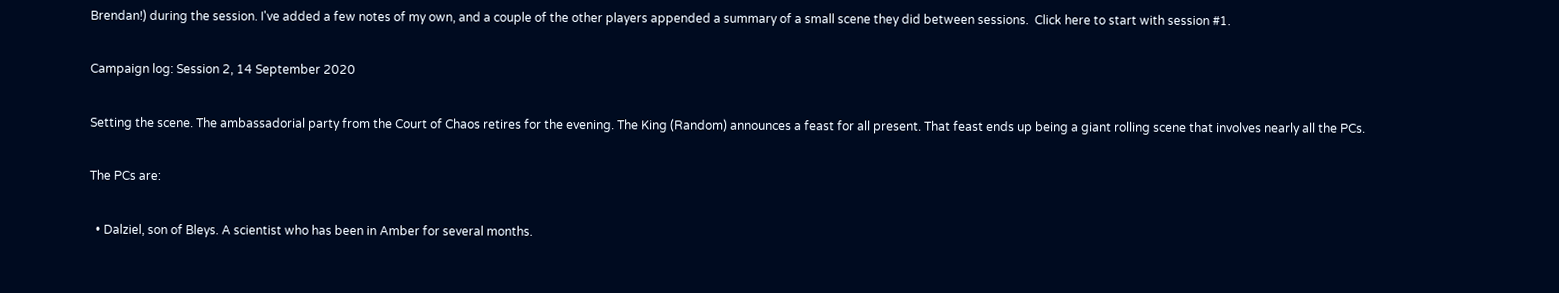Brendan!) during the session. I've added a few notes of my own, and a couple of the other players appended a summary of a small scene they did between sessions.  Click here to start with session #1.

Campaign log: Session 2, 14 September 2020

Setting the scene. The ambassadorial party from the Court of Chaos retires for the evening. The King (Random) announces a feast for all present. That feast ends up being a giant rolling scene that involves nearly all the PCs.

The PCs are:

  • Dalziel, son of Bleys. A scientist who has been in Amber for several months.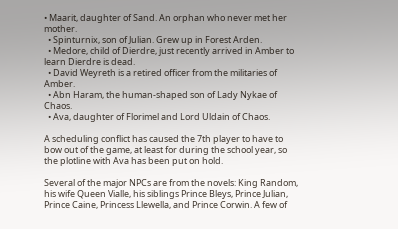• Maarit, daughter of Sand. An orphan who never met her mother.
  • Spinturnix, son of Julian. Grew up in Forest Arden.
  • Medore, child of Dierdre, just recently arrived in Amber to learn Dierdre is dead.
  • David Weyreth is a retired officer from the militaries of Amber.
  • Abn Haram, the human-shaped son of Lady Nykae of Chaos.
  • Ava, daughter of Florimel and Lord Uldain of Chaos.

A scheduling conflict has caused the 7th player to have to bow out of the game, at least for during the school year, so the plotline with Ava has been put on hold.

Several of the major NPCs are from the novels: King Random, his wife Queen Vialle, his siblings Prince Bleys, Prince Julian, Prince Caine, Princess Llewella, and Prince Corwin. A few of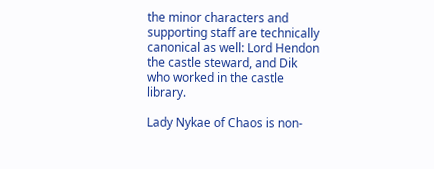the minor characters and supporting staff are technically canonical as well: Lord Hendon the castle steward, and Dik who worked in the castle library.

Lady Nykae of Chaos is non-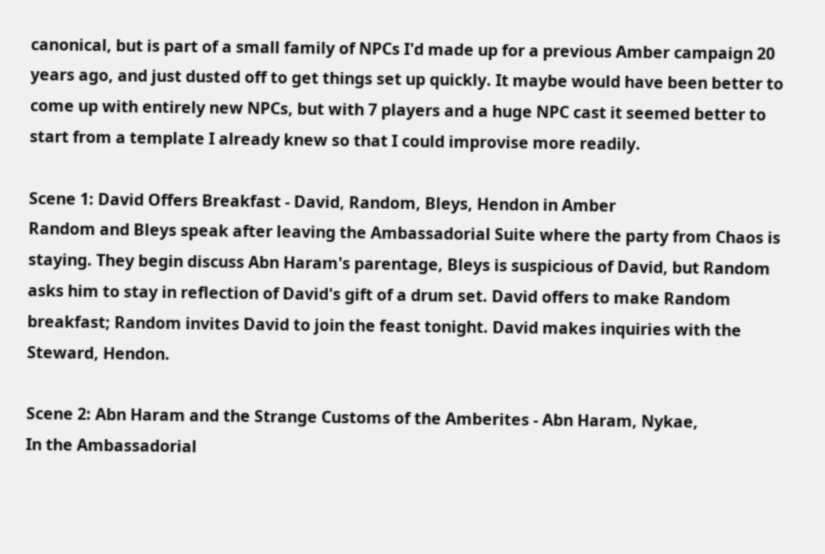canonical, but is part of a small family of NPCs I'd made up for a previous Amber campaign 20 years ago, and just dusted off to get things set up quickly. It maybe would have been better to come up with entirely new NPCs, but with 7 players and a huge NPC cast it seemed better to start from a template I already knew so that I could improvise more readily.

Scene 1: David Offers Breakfast - David, Random, Bleys, Hendon in Amber
Random and Bleys speak after leaving the Ambassadorial Suite where the party from Chaos is staying. They begin discuss Abn Haram's parentage, Bleys is suspicious of David, but Random asks him to stay in reflection of David's gift of a drum set. David offers to make Random breakfast; Random invites David to join the feast tonight. David makes inquiries with the Steward, Hendon.

Scene 2: Abn Haram and the Strange Customs of the Amberites - Abn Haram, Nykae,
In the Ambassadorial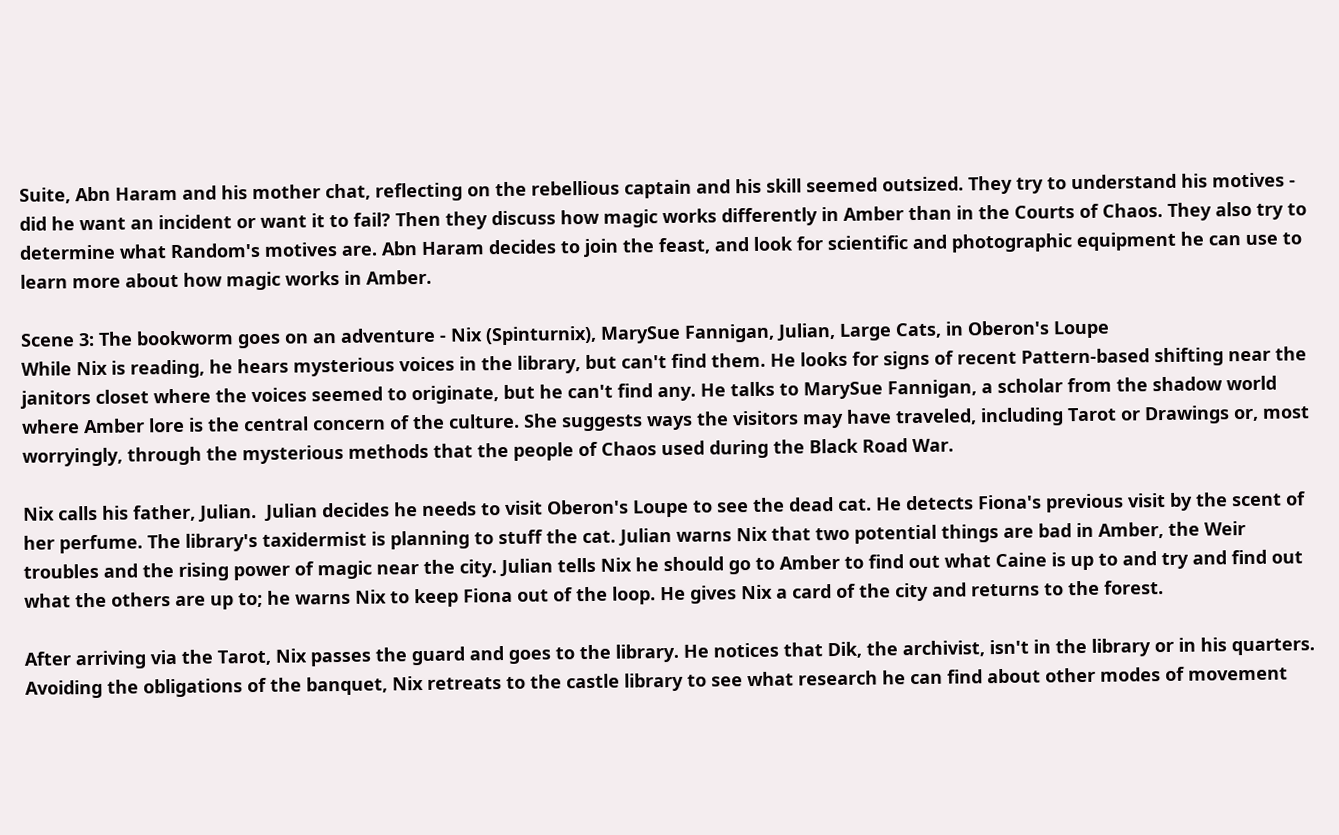Suite, Abn Haram and his mother chat, reflecting on the rebellious captain and his skill seemed outsized. They try to understand his motives - did he want an incident or want it to fail? Then they discuss how magic works differently in Amber than in the Courts of Chaos. They also try to determine what Random's motives are. Abn Haram decides to join the feast, and look for scientific and photographic equipment he can use to learn more about how magic works in Amber.

Scene 3: The bookworm goes on an adventure - Nix (Spinturnix), MarySue Fannigan, Julian, Large Cats, in Oberon's Loupe
While Nix is reading, he hears mysterious voices in the library, but can't find them. He looks for signs of recent Pattern-based shifting near the janitors closet where the voices seemed to originate, but he can't find any. He talks to MarySue Fannigan, a scholar from the shadow world where Amber lore is the central concern of the culture. She suggests ways the visitors may have traveled, including Tarot or Drawings or, most worryingly, through the mysterious methods that the people of Chaos used during the Black Road War.

Nix calls his father, Julian.  Julian decides he needs to visit Oberon's Loupe to see the dead cat. He detects Fiona's previous visit by the scent of her perfume. The library's taxidermist is planning to stuff the cat. Julian warns Nix that two potential things are bad in Amber, the Weir troubles and the rising power of magic near the city. Julian tells Nix he should go to Amber to find out what Caine is up to and try and find out what the others are up to; he warns Nix to keep Fiona out of the loop. He gives Nix a card of the city and returns to the forest.

After arriving via the Tarot, Nix passes the guard and goes to the library. He notices that Dik, the archivist, isn't in the library or in his quarters. Avoiding the obligations of the banquet, Nix retreats to the castle library to see what research he can find about other modes of movement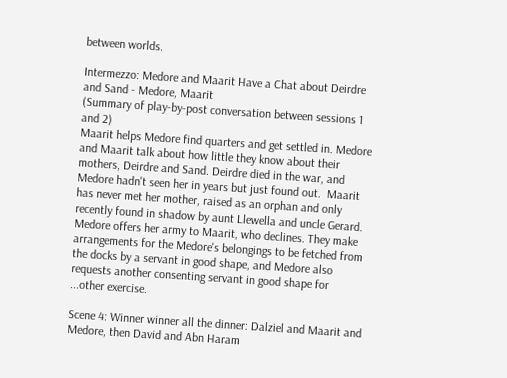between worlds.

Intermezzo: Medore and Maarit Have a Chat about Deirdre and Sand - Medore, Maarit
(Summary of play-by-post conversation between sessions 1 and 2)
Maarit helps Medore find quarters and get settled in. Medore and Maarit talk about how little they know about their mothers, Deirdre and Sand. Deirdre died in the war, and Medore hadn't seen her in years but just found out.  Maarit has never met her mother, raised as an orphan and only recently found in shadow by aunt Llewella and uncle Gerard.  Medore offers her army to Maarit, who declines. They make arrangements for the Medore's belongings to be fetched from the docks by a servant in good shape, and Medore also requests another consenting servant in good shape for ...other exercise.

Scene 4: Winner winner all the dinner: Dalziel and Maarit and Medore, then David and Abn Haram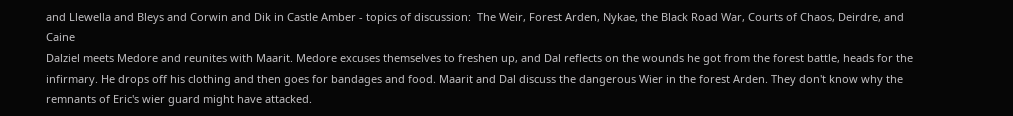and Llewella and Bleys and Corwin and Dik in Castle Amber - topics of discussion:  The Weir, Forest Arden, Nykae, the Black Road War, Courts of Chaos, Deirdre, and Caine
Dalziel meets Medore and reunites with Maarit. Medore excuses themselves to freshen up, and Dal reflects on the wounds he got from the forest battle, heads for the infirmary. He drops off his clothing and then goes for bandages and food. Maarit and Dal discuss the dangerous Wier in the forest Arden. They don't know why the remnants of Eric's wier guard might have attacked.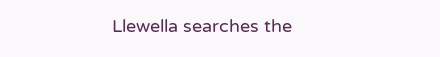Llewella searches the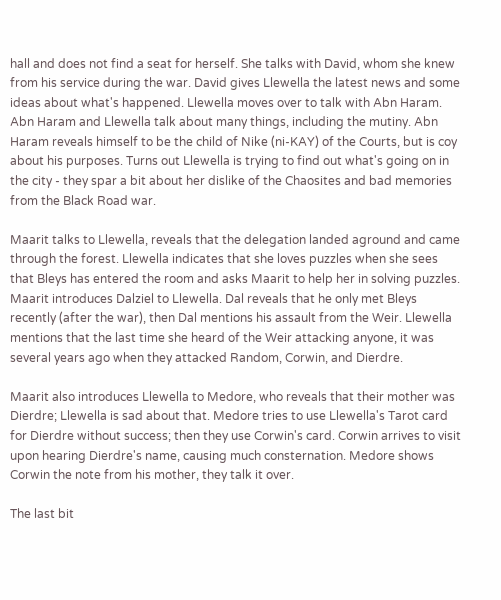hall and does not find a seat for herself. She talks with David, whom she knew from his service during the war. David gives Llewella the latest news and some ideas about what's happened. Llewella moves over to talk with Abn Haram. Abn Haram and Llewella talk about many things, including the mutiny. Abn Haram reveals himself to be the child of Nike (ni-KAY) of the Courts, but is coy about his purposes. Turns out Llewella is trying to find out what's going on in the city - they spar a bit about her dislike of the Chaosites and bad memories from the Black Road war.

Maarit talks to Llewella, reveals that the delegation landed aground and came through the forest. Llewella indicates that she loves puzzles when she sees that Bleys has entered the room and asks Maarit to help her in solving puzzles. Maarit introduces Dalziel to Llewella. Dal reveals that he only met Bleys recently (after the war), then Dal mentions his assault from the Weir. Llewella mentions that the last time she heard of the Weir attacking anyone, it was several years ago when they attacked Random, Corwin, and Dierdre.

Maarit also introduces Llewella to Medore, who reveals that their mother was Dierdre; Llewella is sad about that. Medore tries to use Llewella's Tarot card for Dierdre without success; then they use Corwin's card. Corwin arrives to visit upon hearing Dierdre's name, causing much consternation. Medore shows Corwin the note from his mother, they talk it over.

The last bit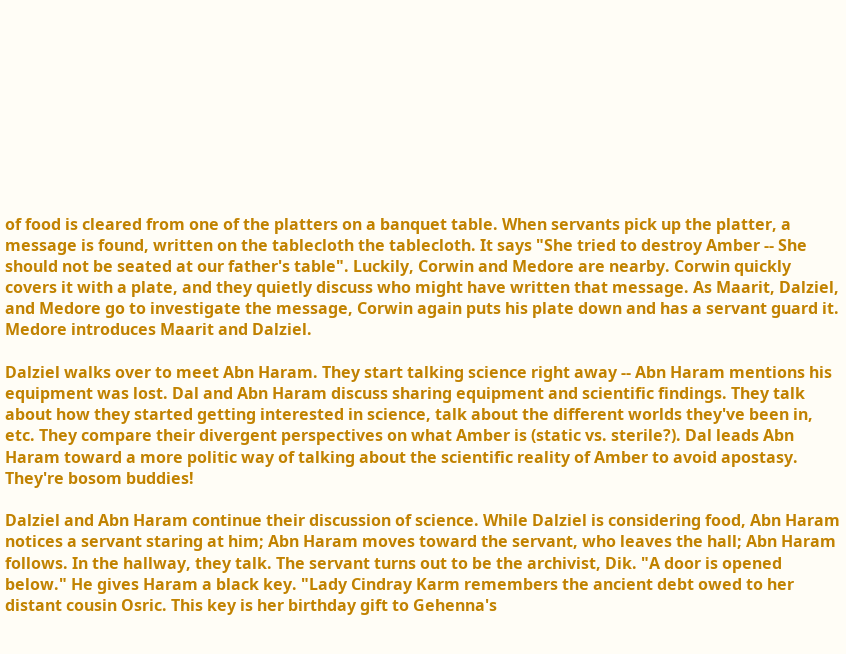of food is cleared from one of the platters on a banquet table. When servants pick up the platter, a message is found, written on the tablecloth the tablecloth. It says "She tried to destroy Amber -- She should not be seated at our father's table". Luckily, Corwin and Medore are nearby. Corwin quickly covers it with a plate, and they quietly discuss who might have written that message. As Maarit, Dalziel, and Medore go to investigate the message, Corwin again puts his plate down and has a servant guard it. Medore introduces Maarit and Dalziel.

Dalziel walks over to meet Abn Haram. They start talking science right away -- Abn Haram mentions his equipment was lost. Dal and Abn Haram discuss sharing equipment and scientific findings. They talk about how they started getting interested in science, talk about the different worlds they've been in, etc. They compare their divergent perspectives on what Amber is (static vs. sterile?). Dal leads Abn Haram toward a more politic way of talking about the scientific reality of Amber to avoid apostasy. They're bosom buddies!

Dalziel and Abn Haram continue their discussion of science. While Dalziel is considering food, Abn Haram notices a servant staring at him; Abn Haram moves toward the servant, who leaves the hall; Abn Haram follows. In the hallway, they talk. The servant turns out to be the archivist, Dik. "A door is opened below." He gives Haram a black key. "Lady Cindray Karm remembers the ancient debt owed to her distant cousin Osric. This key is her birthday gift to Gehenna's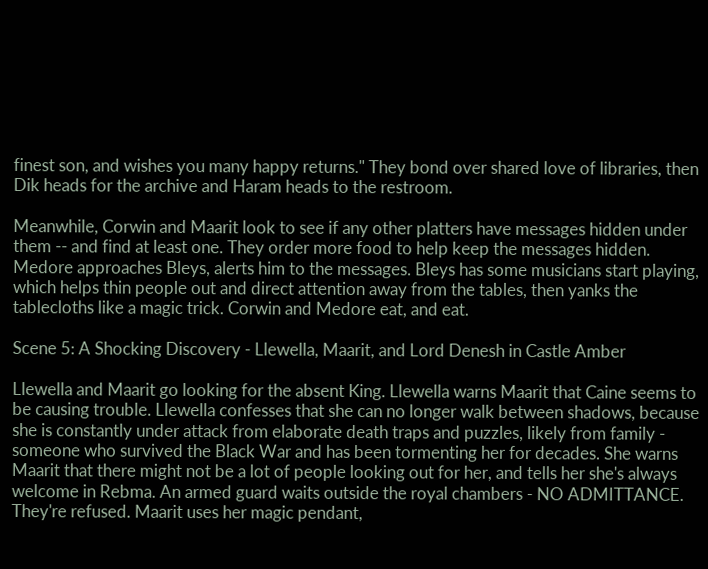finest son, and wishes you many happy returns." They bond over shared love of libraries, then Dik heads for the archive and Haram heads to the restroom.

Meanwhile, Corwin and Maarit look to see if any other platters have messages hidden under them -- and find at least one. They order more food to help keep the messages hidden. Medore approaches Bleys, alerts him to the messages. Bleys has some musicians start playing, which helps thin people out and direct attention away from the tables, then yanks the tablecloths like a magic trick. Corwin and Medore eat, and eat.

Scene 5: A Shocking Discovery - Llewella, Maarit, and Lord Denesh in Castle Amber

Llewella and Maarit go looking for the absent King. Llewella warns Maarit that Caine seems to be causing trouble. Llewella confesses that she can no longer walk between shadows, because she is constantly under attack from elaborate death traps and puzzles, likely from family - someone who survived the Black War and has been tormenting her for decades. She warns Maarit that there might not be a lot of people looking out for her, and tells her she's always welcome in Rebma. An armed guard waits outside the royal chambers - NO ADMITTANCE. They're refused. Maarit uses her magic pendant,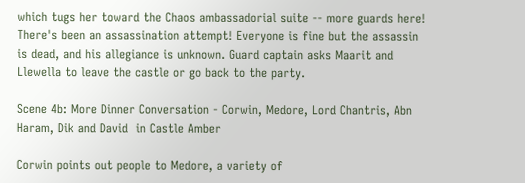which tugs her toward the Chaos ambassadorial suite -- more guards here! There's been an assassination attempt! Everyone is fine but the assassin is dead, and his allegiance is unknown. Guard captain asks Maarit and Llewella to leave the castle or go back to the party.

Scene 4b: More Dinner Conversation - Corwin, Medore, Lord Chantris, Abn Haram, Dik and David  in Castle Amber

Corwin points out people to Medore, a variety of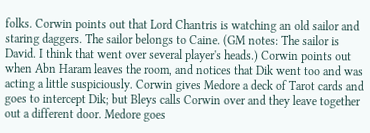folks. Corwin points out that Lord Chantris is watching an old sailor and staring daggers. The sailor belongs to Caine. (GM notes: The sailor is David. I think that went over several player's heads.) Corwin points out when Abn Haram leaves the room, and notices that Dik went too and was acting a little suspiciously. Corwin gives Medore a deck of Tarot cards and goes to intercept Dik; but Bleys calls Corwin over and they leave together out a different door. Medore goes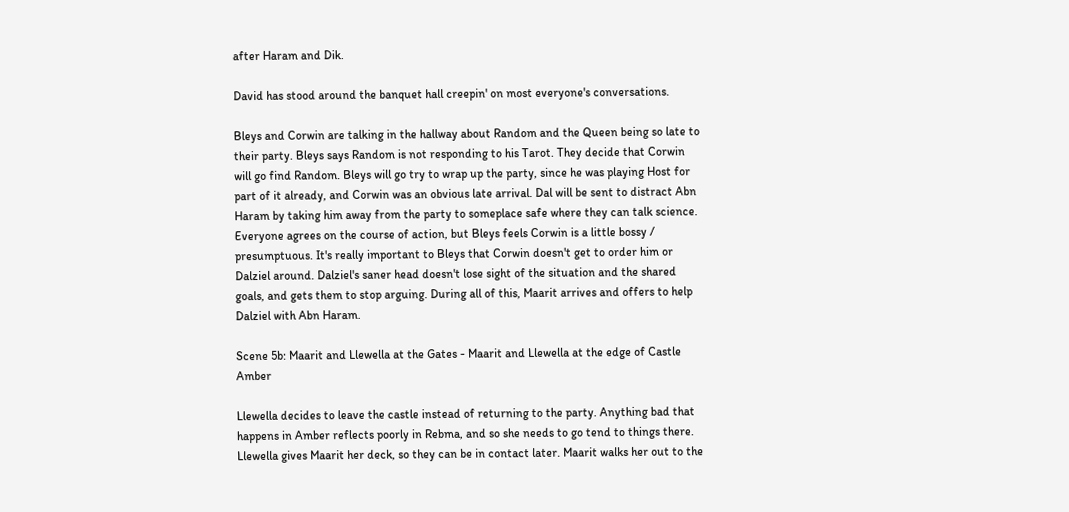after Haram and Dik.

David has stood around the banquet hall creepin' on most everyone's conversations.

Bleys and Corwin are talking in the hallway about Random and the Queen being so late to their party. Bleys says Random is not responding to his Tarot. They decide that Corwin will go find Random. Bleys will go try to wrap up the party, since he was playing Host for part of it already, and Corwin was an obvious late arrival. Dal will be sent to distract Abn Haram by taking him away from the party to someplace safe where they can talk science. Everyone agrees on the course of action, but Bleys feels Corwin is a little bossy / presumptuous. It's really important to Bleys that Corwin doesn't get to order him or Dalziel around. Dalziel's saner head doesn't lose sight of the situation and the shared goals, and gets them to stop arguing. During all of this, Maarit arrives and offers to help Dalziel with Abn Haram.

Scene 5b: Maarit and Llewella at the Gates - Maarit and Llewella at the edge of Castle Amber

Llewella decides to leave the castle instead of returning to the party. Anything bad that happens in Amber reflects poorly in Rebma, and so she needs to go tend to things there. Llewella gives Maarit her deck, so they can be in contact later. Maarit walks her out to the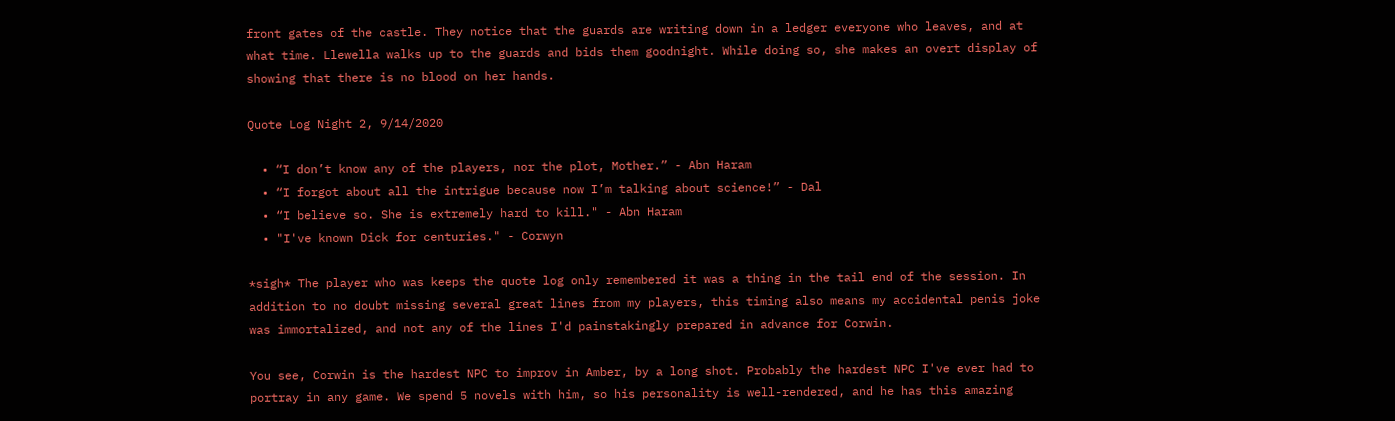front gates of the castle. They notice that the guards are writing down in a ledger everyone who leaves, and at what time. Llewella walks up to the guards and bids them goodnight. While doing so, she makes an overt display of showing that there is no blood on her hands.

Quote Log Night 2, 9/14/2020

  • “I don’t know any of the players, nor the plot, Mother.” - Abn Haram
  • “I forgot about all the intrigue because now I’m talking about science!” - Dal
  • “I believe so. She is extremely hard to kill." - Abn Haram
  • "I've known Dick for centuries." - Corwyn

*sigh* The player who was keeps the quote log only remembered it was a thing in the tail end of the session. In addition to no doubt missing several great lines from my players, this timing also means my accidental penis joke was immortalized, and not any of the lines I'd painstakingly prepared in advance for Corwin.

You see, Corwin is the hardest NPC to improv in Amber, by a long shot. Probably the hardest NPC I've ever had to portray in any game. We spend 5 novels with him, so his personality is well-rendered, and he has this amazing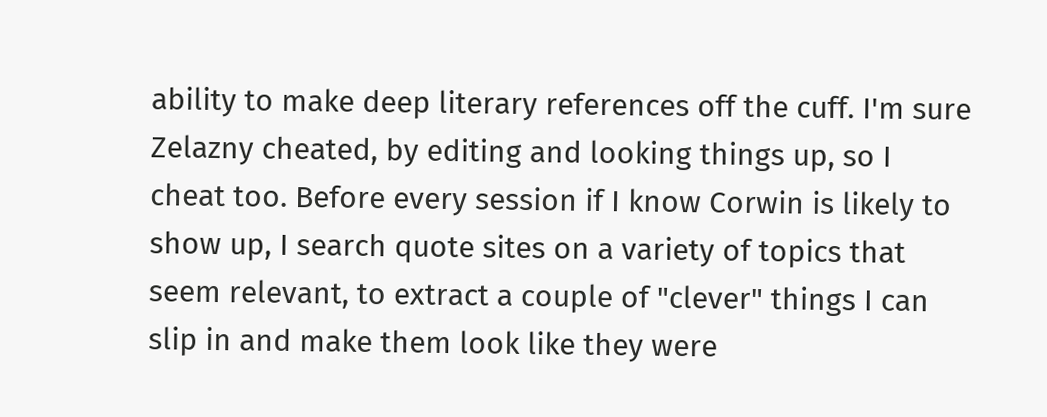ability to make deep literary references off the cuff. I'm sure Zelazny cheated, by editing and looking things up, so I cheat too. Before every session if I know Corwin is likely to show up, I search quote sites on a variety of topics that seem relevant, to extract a couple of "clever" things I can slip in and make them look like they were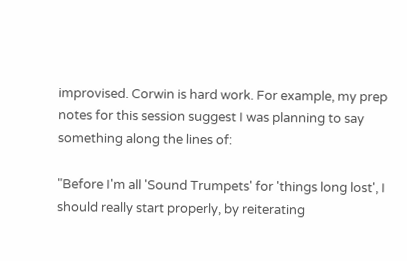improvised. Corwin is hard work. For example, my prep notes for this session suggest I was planning to say something along the lines of:

"Before I'm all 'Sound Trumpets' for 'things long lost', I should really start properly, by reiterating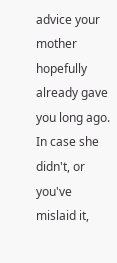advice your mother hopefully already gave you long ago. In case she didn't, or you've mislaid it,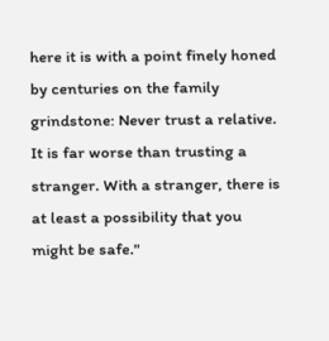here it is with a point finely honed by centuries on the family grindstone: Never trust a relative. It is far worse than trusting a stranger. With a stranger, there is at least a possibility that you might be safe."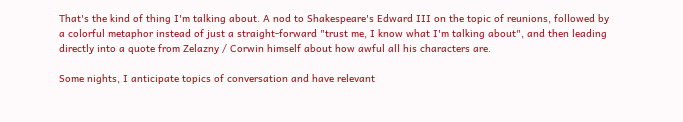That's the kind of thing I'm talking about. A nod to Shakespeare's Edward III on the topic of reunions, followed by a colorful metaphor instead of just a straight-forward "trust me, I know what I'm talking about", and then leading directly into a quote from Zelazny / Corwin himself about how awful all his characters are.

Some nights, I anticipate topics of conversation and have relevant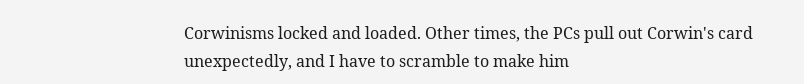Corwinisms locked and loaded. Other times, the PCs pull out Corwin's card unexpectedly, and I have to scramble to make him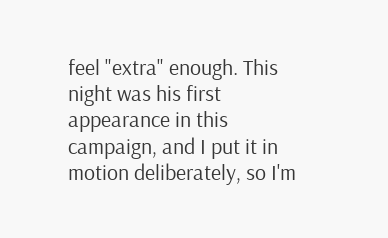feel "extra" enough. This night was his first appearance in this campaign, and I put it in motion deliberately, so I'm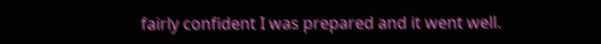fairly confident I was prepared and it went well.